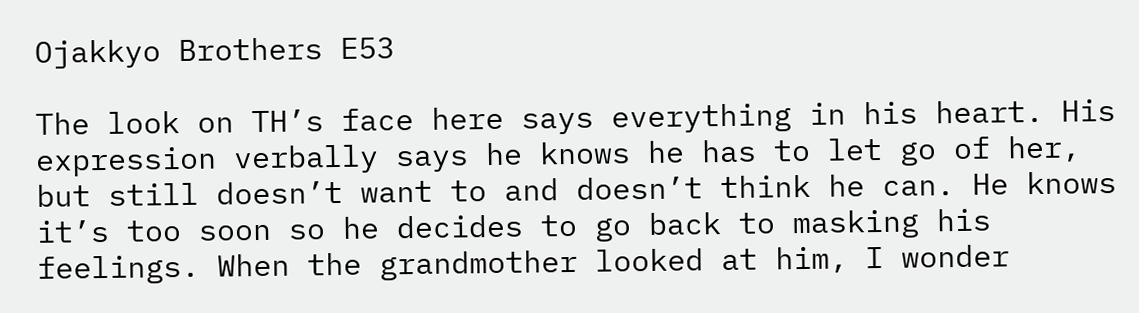Ojakkyo Brothers E53

The look on TH’s face here says everything in his heart. His expression verbally says he knows he has to let go of her, but still doesn’t want to and doesn’t think he can. He knows it’s too soon so he decides to go back to masking his feelings. When the grandmother looked at him, I wonder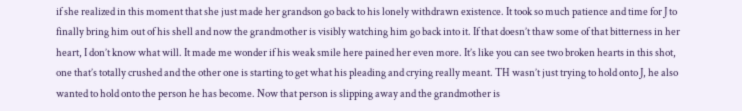if she realized in this moment that she just made her grandson go back to his lonely withdrawn existence. It took so much patience and time for J to finally bring him out of his shell and now the grandmother is visibly watching him go back into it. If that doesn’t thaw some of that bitterness in her heart, I don’t know what will. It made me wonder if his weak smile here pained her even more. It’s like you can see two broken hearts in this shot, one that’s totally crushed and the other one is starting to get what his pleading and crying really meant. TH wasn’t just trying to hold onto J, he also wanted to hold onto the person he has become. Now that person is slipping away and the grandmother is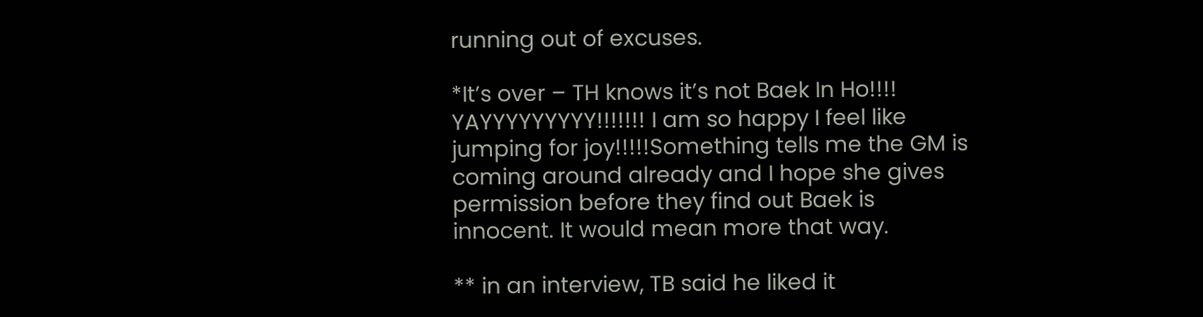running out of excuses.

*It’s over – TH knows it’s not Baek In Ho!!!!  YAYYYYYYYYY!!!!!!! I am so happy I feel like jumping for joy!!!!!Something tells me the GM is coming around already and I hope she gives permission before they find out Baek is innocent. It would mean more that way.

** in an interview, TB said he liked it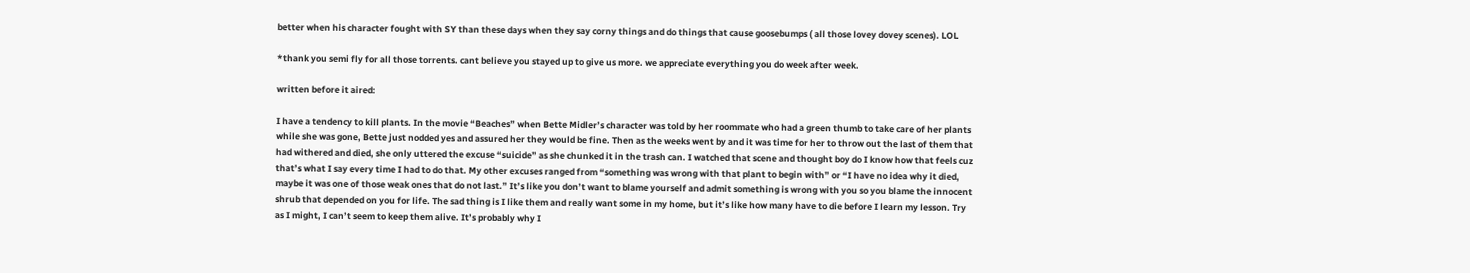better when his character fought with SY than these days when they say corny things and do things that cause goosebumps ( all those lovey dovey scenes). LOL

*thank you semi fly for all those torrents. cant believe you stayed up to give us more. we appreciate everything you do week after week.

written before it aired:

I have a tendency to kill plants. In the movie “Beaches” when Bette Midler’s character was told by her roommate who had a green thumb to take care of her plants while she was gone, Bette just nodded yes and assured her they would be fine. Then as the weeks went by and it was time for her to throw out the last of them that had withered and died, she only uttered the excuse “suicide” as she chunked it in the trash can. I watched that scene and thought boy do I know how that feels cuz that’s what I say every time I had to do that. My other excuses ranged from “something was wrong with that plant to begin with” or “I have no idea why it died, maybe it was one of those weak ones that do not last.” It’s like you don’t want to blame yourself and admit something is wrong with you so you blame the innocent shrub that depended on you for life. The sad thing is I like them and really want some in my home, but it’s like how many have to die before I learn my lesson. Try as I might, I can’t seem to keep them alive. It’s probably why I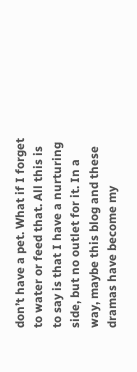don’t have a pet. What if I forget to water or feed that. All this is to say is that I have a nurturing side, but no outlet for it. In a way, maybe this blog and these dramas have become my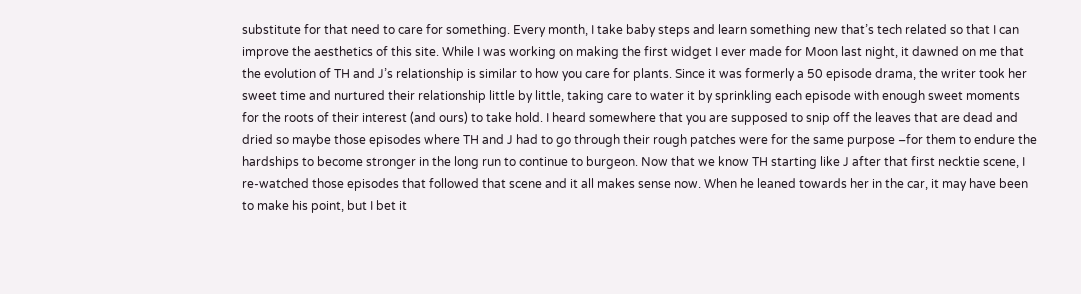substitute for that need to care for something. Every month, I take baby steps and learn something new that’s tech related so that I can improve the aesthetics of this site. While I was working on making the first widget I ever made for Moon last night, it dawned on me that the evolution of TH and J’s relationship is similar to how you care for plants. Since it was formerly a 50 episode drama, the writer took her sweet time and nurtured their relationship little by little, taking care to water it by sprinkling each episode with enough sweet moments for the roots of their interest (and ours) to take hold. I heard somewhere that you are supposed to snip off the leaves that are dead and dried so maybe those episodes where TH and J had to go through their rough patches were for the same purpose –for them to endure the hardships to become stronger in the long run to continue to burgeon. Now that we know TH starting like J after that first necktie scene, I re-watched those episodes that followed that scene and it all makes sense now. When he leaned towards her in the car, it may have been to make his point, but I bet it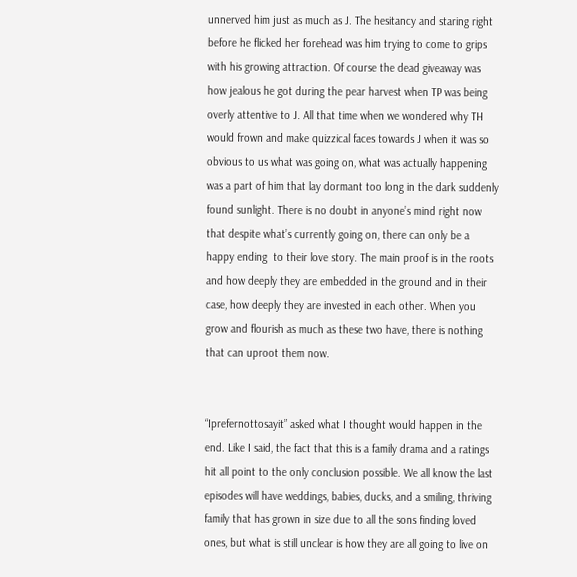unnerved him just as much as J. The hesitancy and staring right before he flicked her forehead was him trying to come to grips with his growing attraction. Of course the dead giveaway was how jealous he got during the pear harvest when TP was being overly attentive to J. All that time when we wondered why TH would frown and make quizzical faces towards J when it was so obvious to us what was going on, what was actually happening was a part of him that lay dormant too long in the dark suddenly found sunlight. There is no doubt in anyone’s mind right now that despite what’s currently going on, there can only be a happy ending  to their love story. The main proof is in the roots and how deeply they are embedded in the ground and in their case, how deeply they are invested in each other. When you grow and flourish as much as these two have, there is nothing that can uproot them now.


“Iprefernottosayit” asked what I thought would happen in the end. Like I said, the fact that this is a family drama and a ratings hit all point to the only conclusion possible. We all know the last episodes will have weddings, babies, ducks, and a smiling, thriving family that has grown in size due to all the sons finding loved ones, but what is still unclear is how they are all going to live on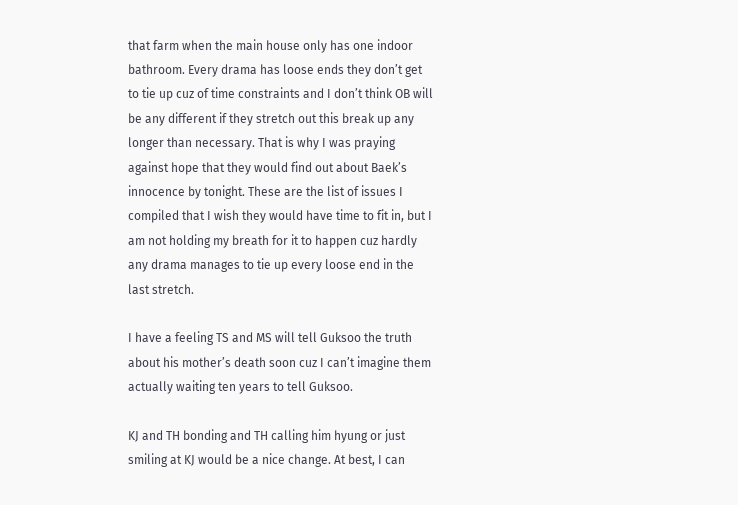that farm when the main house only has one indoor bathroom. Every drama has loose ends they don’t get to tie up cuz of time constraints and I don’t think OB will be any different if they stretch out this break up any longer than necessary. That is why I was praying against hope that they would find out about Baek’s innocence by tonight. These are the list of issues I compiled that I wish they would have time to fit in, but I am not holding my breath for it to happen cuz hardly any drama manages to tie up every loose end in the last stretch.

I have a feeling TS and MS will tell Guksoo the truth about his mother’s death soon cuz I can’t imagine them actually waiting ten years to tell Guksoo.

KJ and TH bonding and TH calling him hyung or just smiling at KJ would be a nice change. At best, I can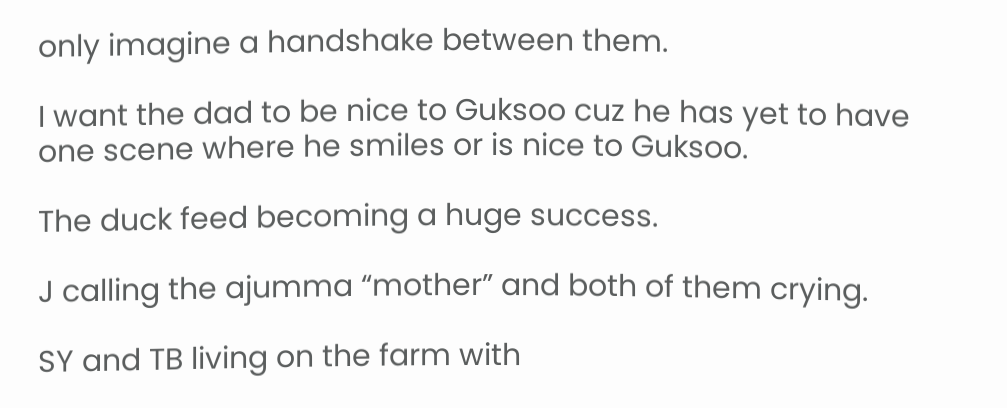only imagine a handshake between them.

I want the dad to be nice to Guksoo cuz he has yet to have one scene where he smiles or is nice to Guksoo.

The duck feed becoming a huge success.

J calling the ajumma “mother” and both of them crying.

SY and TB living on the farm with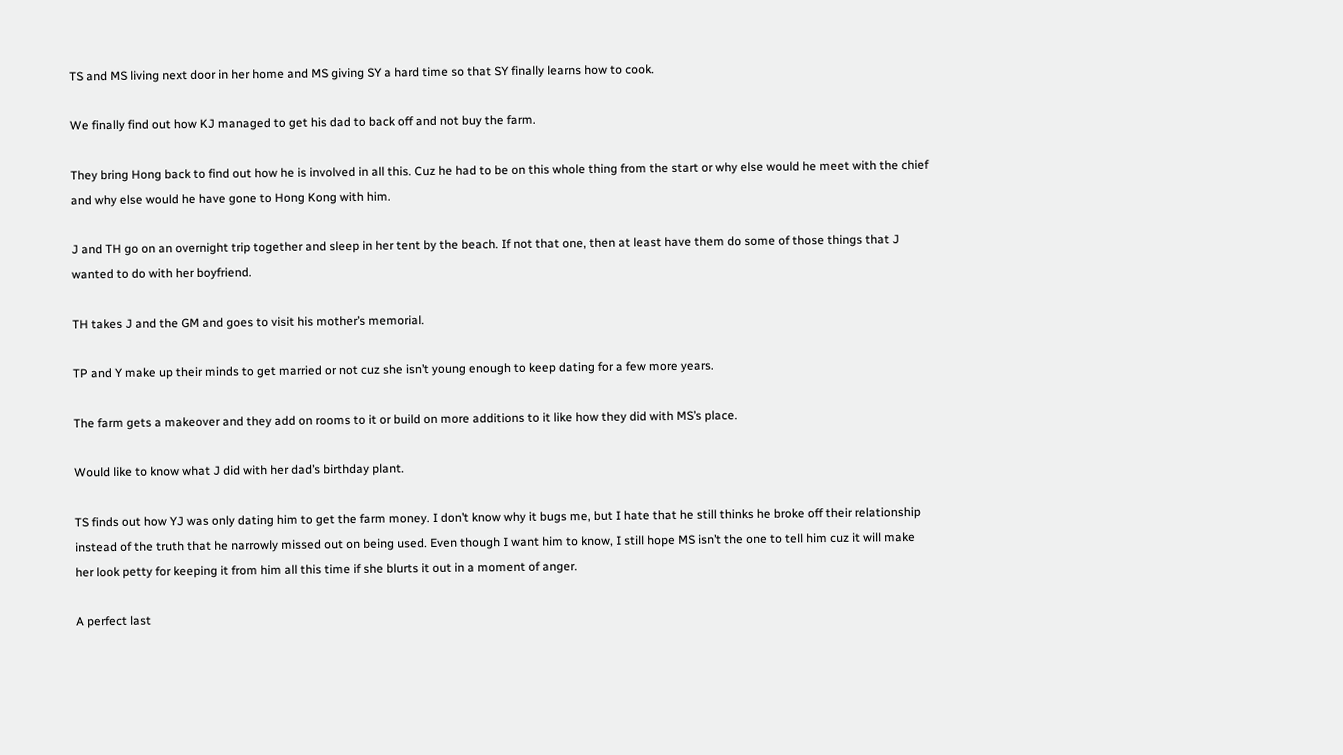TS and MS living next door in her home and MS giving SY a hard time so that SY finally learns how to cook.

We finally find out how KJ managed to get his dad to back off and not buy the farm.

They bring Hong back to find out how he is involved in all this. Cuz he had to be on this whole thing from the start or why else would he meet with the chief and why else would he have gone to Hong Kong with him.

J and TH go on an overnight trip together and sleep in her tent by the beach. If not that one, then at least have them do some of those things that J wanted to do with her boyfriend.

TH takes J and the GM and goes to visit his mother’s memorial.

TP and Y make up their minds to get married or not cuz she isn’t young enough to keep dating for a few more years.

The farm gets a makeover and they add on rooms to it or build on more additions to it like how they did with MS’s place.

Would like to know what J did with her dad’s birthday plant.

TS finds out how YJ was only dating him to get the farm money. I don’t know why it bugs me, but I hate that he still thinks he broke off their relationship instead of the truth that he narrowly missed out on being used. Even though I want him to know, I still hope MS isn’t the one to tell him cuz it will make her look petty for keeping it from him all this time if she blurts it out in a moment of anger.

A perfect last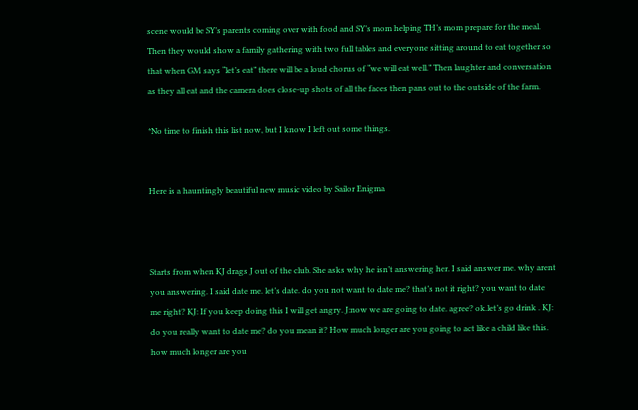scene would be SY’s parents coming over with food and SY’s mom helping TH’s mom prepare for the meal. Then they would show a family gathering with two full tables and everyone sitting around to eat together so that when GM says “let’s eat” there will be a loud chorus of “we will eat well.” Then laughter and conversation as they all eat and the camera does close-up shots of all the faces then pans out to the outside of the farm.

*No time to finish this list now, but I know I left out some things.


Here is a hauntingly beautiful new music video by Sailor Enigma



Starts from when KJ drags J out of the club. She asks why he isn’t answering her. I said answer me. why arent you answering. I said date me. let’s date. do you not want to date me? that’s not it right? you want to date me right? KJ: If you keep doing this I will get angry. J:now we are going to date. agree? ok.let’s go drink . KJ: do you really want to date me? do you mean it? How much longer are you going to act like a child like this. how much longer are you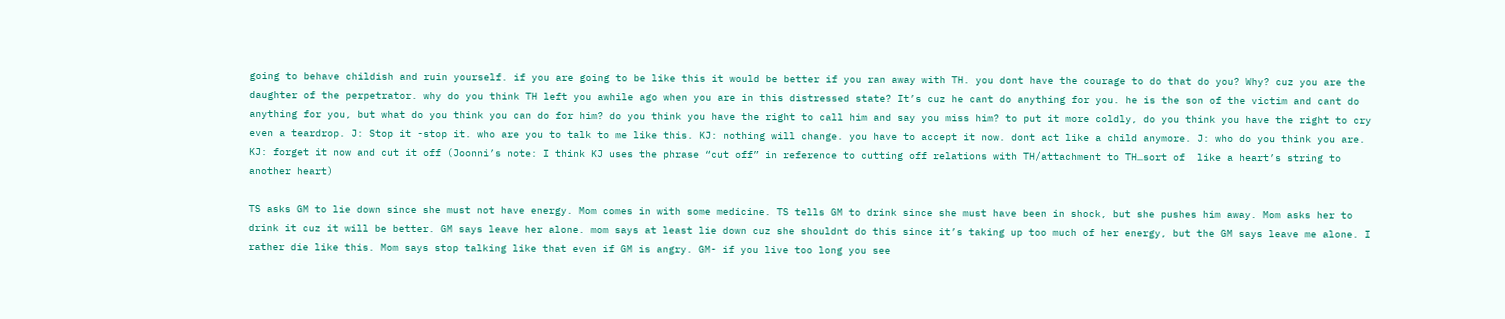going to behave childish and ruin yourself. if you are going to be like this it would be better if you ran away with TH. you dont have the courage to do that do you? Why? cuz you are the daughter of the perpetrator. why do you think TH left you awhile ago when you are in this distressed state? It’s cuz he cant do anything for you. he is the son of the victim and cant do anything for you, but what do you think you can do for him? do you think you have the right to call him and say you miss him? to put it more coldly, do you think you have the right to cry even a teardrop. J: Stop it -stop it. who are you to talk to me like this. KJ: nothing will change. you have to accept it now. dont act like a child anymore. J: who do you think you are. KJ: forget it now and cut it off (Joonni’s note: I think KJ uses the phrase “cut off” in reference to cutting off relations with TH/attachment to TH…sort of  like a heart’s string to another heart)

TS asks GM to lie down since she must not have energy. Mom comes in with some medicine. TS tells GM to drink since she must have been in shock, but she pushes him away. Mom asks her to drink it cuz it will be better. GM says leave her alone. mom says at least lie down cuz she shouldnt do this since it’s taking up too much of her energy, but the GM says leave me alone. I rather die like this. Mom says stop talking like that even if GM is angry. GM- if you live too long you see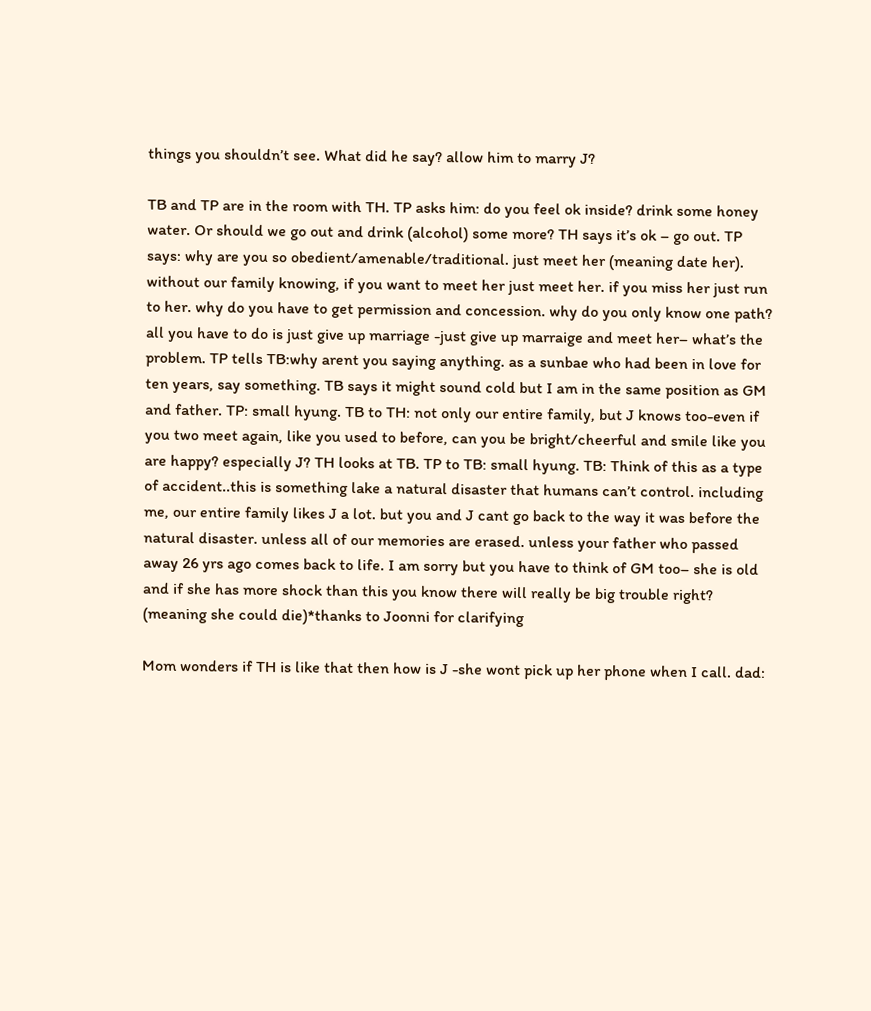things you shouldn’t see. What did he say? allow him to marry J?

TB and TP are in the room with TH. TP asks him: do you feel ok inside? drink some honey water. Or should we go out and drink (alcohol) some more? TH says it’s ok – go out. TP says: why are you so obedient/amenable/traditional. just meet her (meaning date her). without our family knowing, if you want to meet her just meet her. if you miss her just run to her. why do you have to get permission and concession. why do you only know one path? all you have to do is just give up marriage -just give up marraige and meet her– what’s the problem. TP tells TB:why arent you saying anything. as a sunbae who had been in love for ten years, say something. TB says it might sound cold but I am in the same position as GM and father. TP: small hyung. TB to TH: not only our entire family, but J knows too-even if you two meet again, like you used to before, can you be bright/cheerful and smile like you are happy? especially J? TH looks at TB. TP to TB: small hyung. TB: Think of this as a type of accident..this is something lake a natural disaster that humans can’t control. including me, our entire family likes J a lot. but you and J cant go back to the way it was before the natural disaster. unless all of our memories are erased. unless your father who passed away 26 yrs ago comes back to life. I am sorry but you have to think of GM too– she is old and if she has more shock than this you know there will really be big trouble right? (meaning she could die)*thanks to Joonni for clarifying

Mom wonders if TH is like that then how is J -she wont pick up her phone when I call. dad: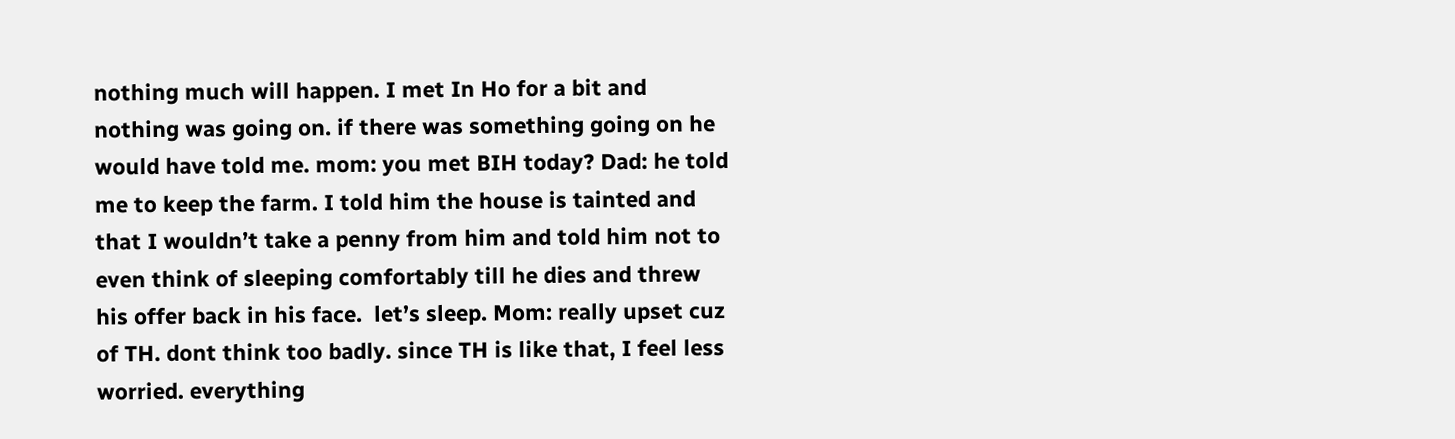nothing much will happen. I met In Ho for a bit and nothing was going on. if there was something going on he would have told me. mom: you met BIH today? Dad: he told me to keep the farm. I told him the house is tainted and that I wouldn’t take a penny from him and told him not to even think of sleeping comfortably till he dies and threw his offer back in his face.  let’s sleep. Mom: really upset cuz of TH. dont think too badly. since TH is like that, I feel less worried. everything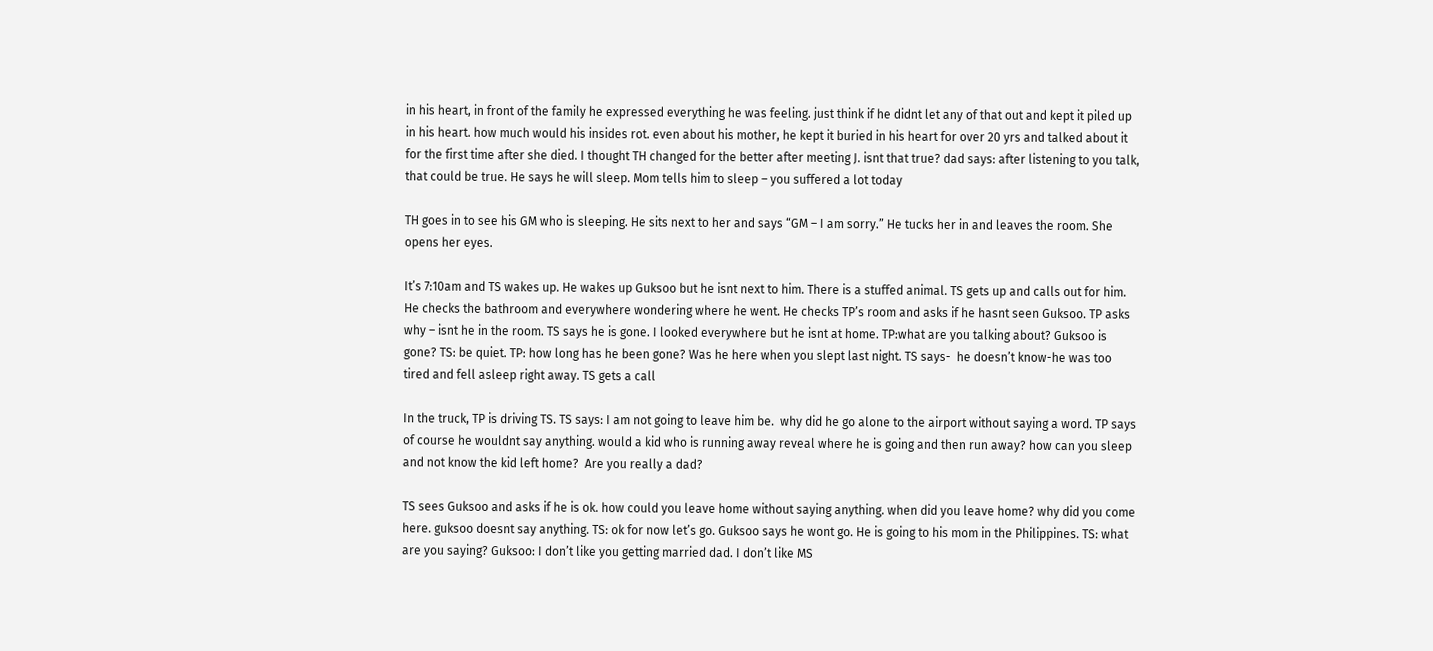in his heart, in front of the family he expressed everything he was feeling. just think if he didnt let any of that out and kept it piled up in his heart. how much would his insides rot. even about his mother, he kept it buried in his heart for over 20 yrs and talked about it for the first time after she died. I thought TH changed for the better after meeting J. isnt that true? dad says: after listening to you talk, that could be true. He says he will sleep. Mom tells him to sleep – you suffered a lot today

TH goes in to see his GM who is sleeping. He sits next to her and says “GM – I am sorry.” He tucks her in and leaves the room. She opens her eyes.

It’s 7:10am and TS wakes up. He wakes up Guksoo but he isnt next to him. There is a stuffed animal. TS gets up and calls out for him. He checks the bathroom and everywhere wondering where he went. He checks TP’s room and asks if he hasnt seen Guksoo. TP asks why – isnt he in the room. TS says he is gone. I looked everywhere but he isnt at home. TP:what are you talking about? Guksoo is gone? TS: be quiet. TP: how long has he been gone? Was he here when you slept last night. TS says-  he doesn’t know-he was too tired and fell asleep right away. TS gets a call

In the truck, TP is driving TS. TS says: I am not going to leave him be.  why did he go alone to the airport without saying a word. TP says of course he wouldnt say anything. would a kid who is running away reveal where he is going and then run away? how can you sleep and not know the kid left home?  Are you really a dad?

TS sees Guksoo and asks if he is ok. how could you leave home without saying anything. when did you leave home? why did you come here. guksoo doesnt say anything. TS: ok for now let’s go. Guksoo says he wont go. He is going to his mom in the Philippines. TS: what are you saying? Guksoo: I don’t like you getting married dad. I don’t like MS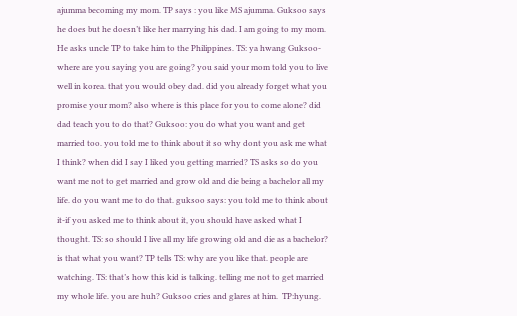ajumma becoming my mom. TP says : you like MS ajumma. Guksoo says he does but he doesn’t like her marrying his dad. I am going to my mom. He asks uncle TP to take him to the Philippines. TS: ya hwang Guksoo- where are you saying you are going? you said your mom told you to live well in korea. that you would obey dad. did you already forget what you promise your mom? also where is this place for you to come alone? did dad teach you to do that? Guksoo: you do what you want and get married too. you told me to think about it so why dont you ask me what I think? when did I say I liked you getting married? TS asks so do you want me not to get married and grow old and die being a bachelor all my life. do you want me to do that. guksoo says: you told me to think about it-if you asked me to think about it, you should have asked what I thought. TS: so should I live all my life growing old and die as a bachelor? is that what you want? TP tells TS: why are you like that. people are watching. TS: that’s how this kid is talking. telling me not to get married my whole life. you are huh? Guksoo cries and glares at him.  TP:hyung.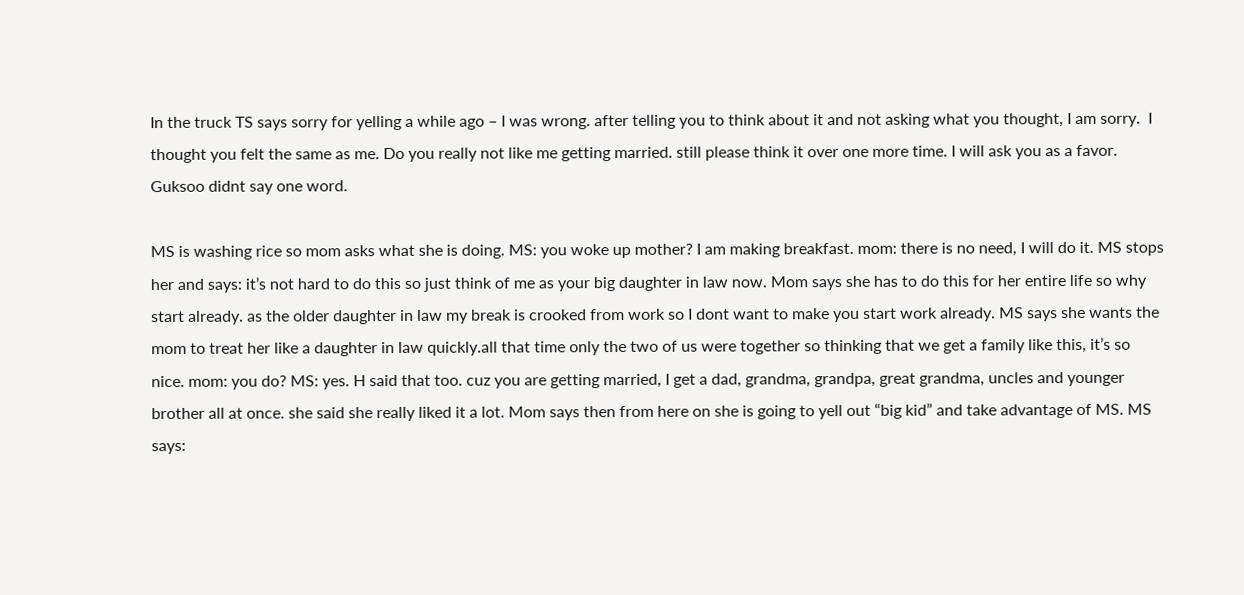In the truck TS says sorry for yelling a while ago – I was wrong. after telling you to think about it and not asking what you thought, I am sorry.  I thought you felt the same as me. Do you really not like me getting married. still please think it over one more time. I will ask you as a favor. Guksoo didnt say one word.

MS is washing rice so mom asks what she is doing. MS: you woke up mother? I am making breakfast. mom: there is no need, I will do it. MS stops her and says: it’s not hard to do this so just think of me as your big daughter in law now. Mom says she has to do this for her entire life so why start already. as the older daughter in law my break is crooked from work so I dont want to make you start work already. MS says she wants the mom to treat her like a daughter in law quickly.all that time only the two of us were together so thinking that we get a family like this, it’s so nice. mom: you do? MS: yes. H said that too. cuz you are getting married, I get a dad, grandma, grandpa, great grandma, uncles and younger brother all at once. she said she really liked it a lot. Mom says then from here on she is going to yell out “big kid” and take advantage of MS. MS says: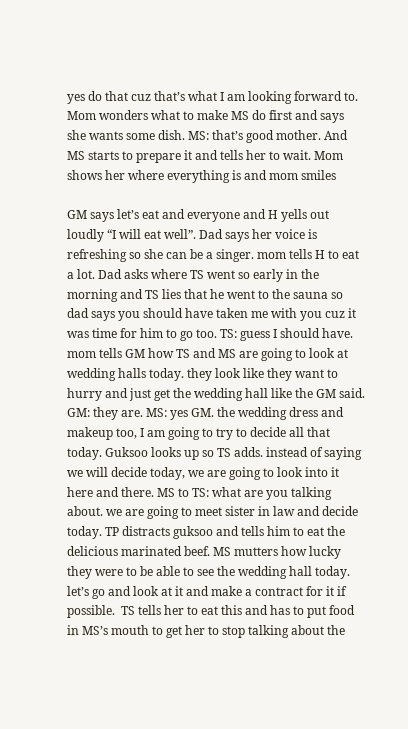yes do that cuz that’s what I am looking forward to. Mom wonders what to make MS do first and says she wants some dish. MS: that’s good mother. And MS starts to prepare it and tells her to wait. Mom shows her where everything is and mom smiles

GM says let’s eat and everyone and H yells out loudly “I will eat well”. Dad says her voice is refreshing so she can be a singer. mom tells H to eat a lot. Dad asks where TS went so early in the morning and TS lies that he went to the sauna so dad says you should have taken me with you cuz it was time for him to go too. TS: guess I should have. mom tells GM how TS and MS are going to look at wedding halls today. they look like they want to hurry and just get the wedding hall like the GM said. GM: they are. MS: yes GM. the wedding dress and makeup too, I am going to try to decide all that today. Guksoo looks up so TS adds. instead of saying we will decide today, we are going to look into it here and there. MS to TS: what are you talking about. we are going to meet sister in law and decide today. TP distracts guksoo and tells him to eat the delicious marinated beef. MS mutters how lucky they were to be able to see the wedding hall today. let’s go and look at it and make a contract for it if possible.  TS tells her to eat this and has to put food in MS’s mouth to get her to stop talking about the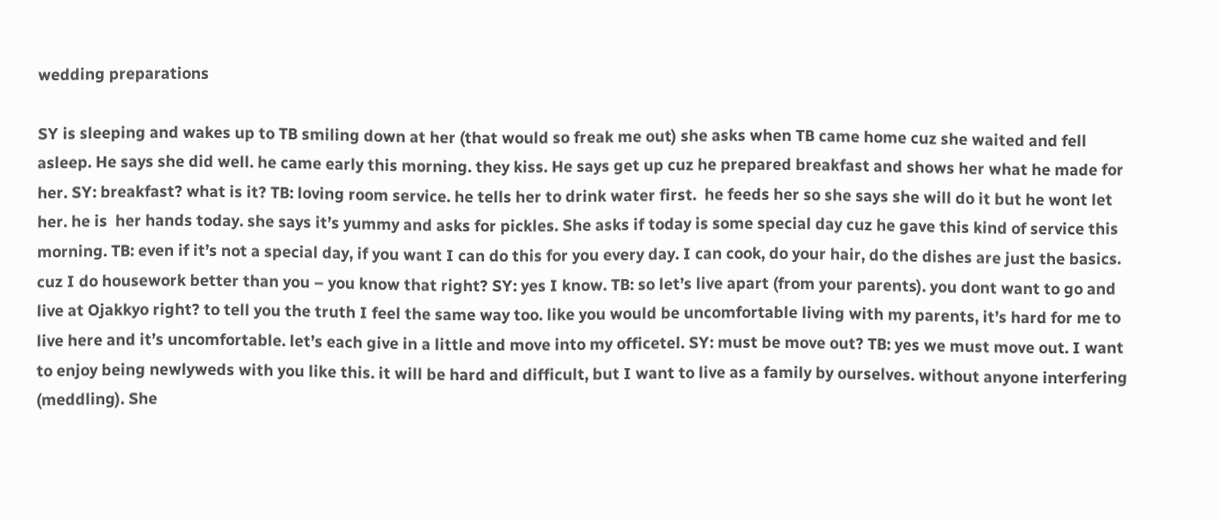wedding preparations

SY is sleeping and wakes up to TB smiling down at her (that would so freak me out) she asks when TB came home cuz she waited and fell asleep. He says she did well. he came early this morning. they kiss. He says get up cuz he prepared breakfast and shows her what he made for her. SY: breakfast? what is it? TB: loving room service. he tells her to drink water first.  he feeds her so she says she will do it but he wont let her. he is  her hands today. she says it’s yummy and asks for pickles. She asks if today is some special day cuz he gave this kind of service this morning. TB: even if it’s not a special day, if you want I can do this for you every day. I can cook, do your hair, do the dishes are just the basics. cuz I do housework better than you – you know that right? SY: yes I know. TB: so let’s live apart (from your parents). you dont want to go and live at Ojakkyo right? to tell you the truth I feel the same way too. like you would be uncomfortable living with my parents, it’s hard for me to live here and it’s uncomfortable. let’s each give in a little and move into my officetel. SY: must be move out? TB: yes we must move out. I want to enjoy being newlyweds with you like this. it will be hard and difficult, but I want to live as a family by ourselves. without anyone interfering (meddling). She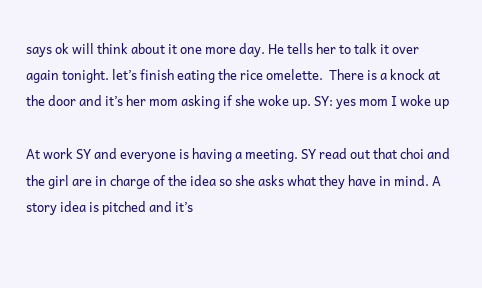says ok will think about it one more day. He tells her to talk it over again tonight. let’s finish eating the rice omelette.  There is a knock at the door and it’s her mom asking if she woke up. SY: yes mom I woke up

At work SY and everyone is having a meeting. SY read out that choi and the girl are in charge of the idea so she asks what they have in mind. A story idea is pitched and it’s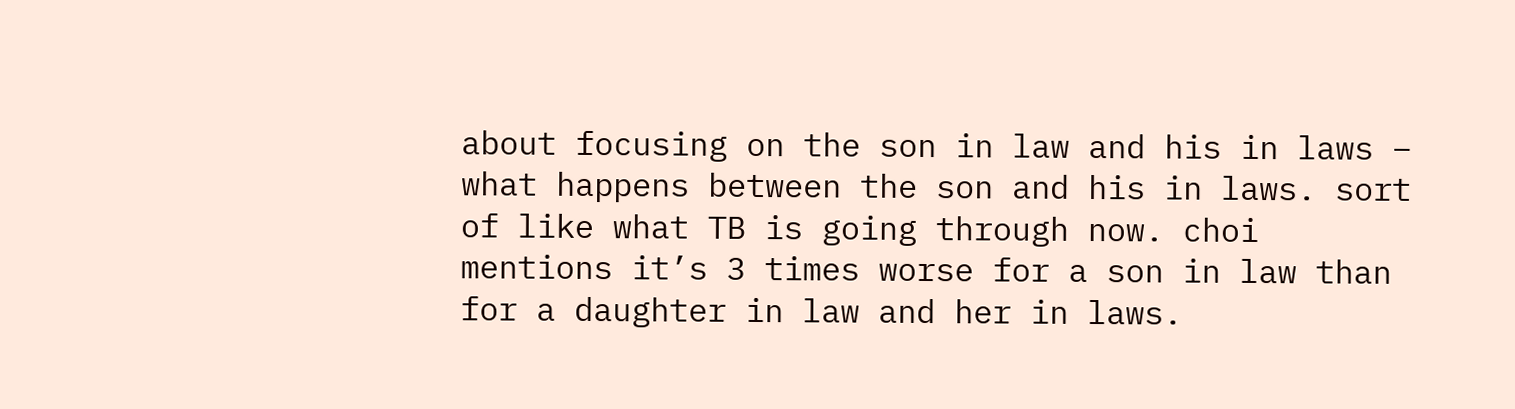about focusing on the son in law and his in laws – what happens between the son and his in laws. sort of like what TB is going through now. choi mentions it’s 3 times worse for a son in law than for a daughter in law and her in laws.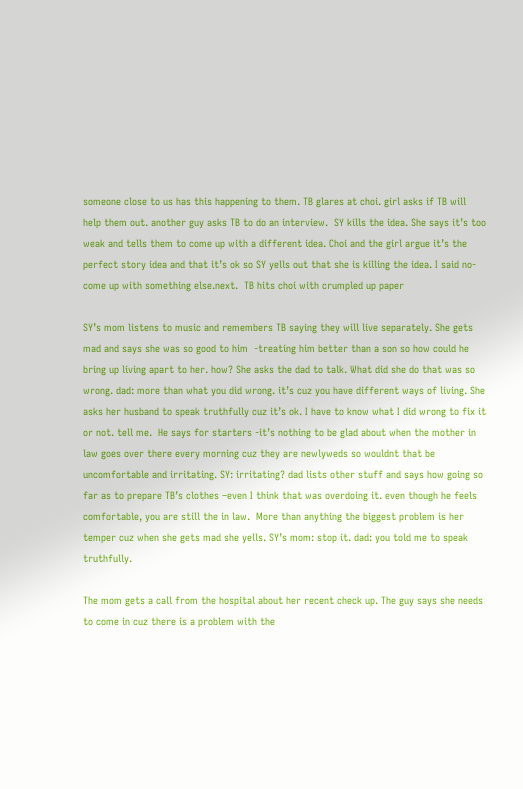someone close to us has this happening to them. TB glares at choi. girl asks if TB will help them out. another guy asks TB to do an interview.  SY kills the idea. She says it’s too weak and tells them to come up with a different idea. Choi and the girl argue it’s the perfect story idea and that it’s ok so SY yells out that she is killing the idea. I said no- come up with something else.next.  TB hits choi with crumpled up paper

SY’s mom listens to music and remembers TB saying they will live separately. She gets mad and says she was so good to him  -treating him better than a son so how could he bring up living apart to her. how? She asks the dad to talk. What did she do that was so wrong. dad: more than what you did wrong. it’s cuz you have different ways of living. She asks her husband to speak truthfully cuz it’s ok. I have to know what I did wrong to fix it or not. tell me.  He says for starters -it’s nothing to be glad about when the mother in law goes over there every morning cuz they are newlyweds so wouldnt that be uncomfortable and irritating. SY: irritating? dad lists other stuff and says how going so far as to prepare TB’s clothes –even I think that was overdoing it. even though he feels comfortable, you are still the in law.  More than anything the biggest problem is her temper cuz when she gets mad she yells. SY’s mom: stop it. dad: you told me to speak truthfully.

The mom gets a call from the hospital about her recent check up. The guy says she needs to come in cuz there is a problem with the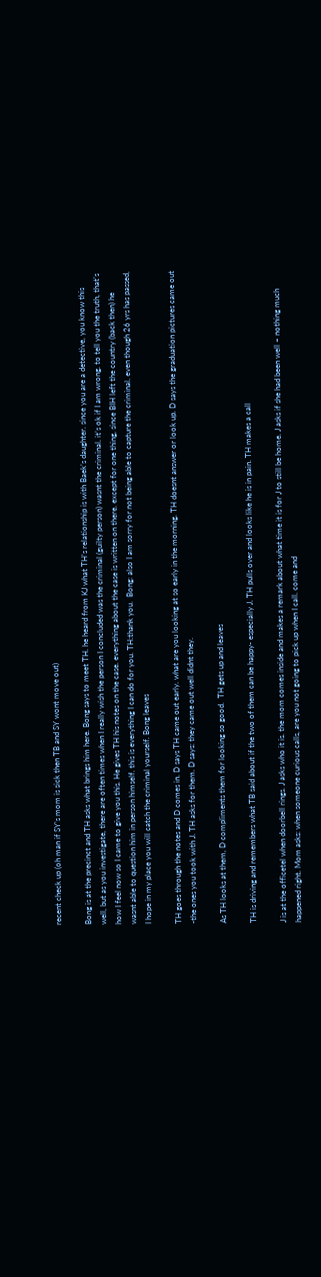recent check up (oh man if SY’s mom is sick then TB and SY wont move out)

Bong is at the precinct and TH asks what brings him here. Bong says to meet TH. he heard from KJ what TH’s relationship is with Baek’s daughter. since you are a detective, you know this well, but as you investigate, there are often times when I really wish the person I concluded was the criminal (guilty person) wasnt the criminal. it’s ok if I am wrong. to tell you the truth, that’s how I feel now so I came to give you this. He gives TH his notes on the case. everything about the case is written on there. except for one thing, since BIH left the country (back then) he wasnt able to question him in person himself. this is everything I can do for you. TH:thank you.  Bong: also I am sorry for not being able to capture the criminal. even though 26 yrs has passed, I hope in my place you will catch the criminal yourself. Bong leaves

TH goes through the notes and D comes in. D says TH came out early. what are you looking at so early in the morning. TH doesnt answer or look up. D says the graduation pictures came out -the ones you took with J. TH asks for them. D says: they came out well didnt they.

As TH looks at them, D compliments them for looking so good.  TH gets up and leaves

TH is driving and remembers what TB said about if the two of them can be happy- especially J. TH pulls over and looks like he is in pain. TH makes a call

J is at the officetel when doorbell rings. J asks who it is. the mom comes inside and makes a remark about what time it is for J to still be home. J asks if she had been well – nothing much happened right. Mom asks: when someone curious calls, are you not going to pick up when I call. come and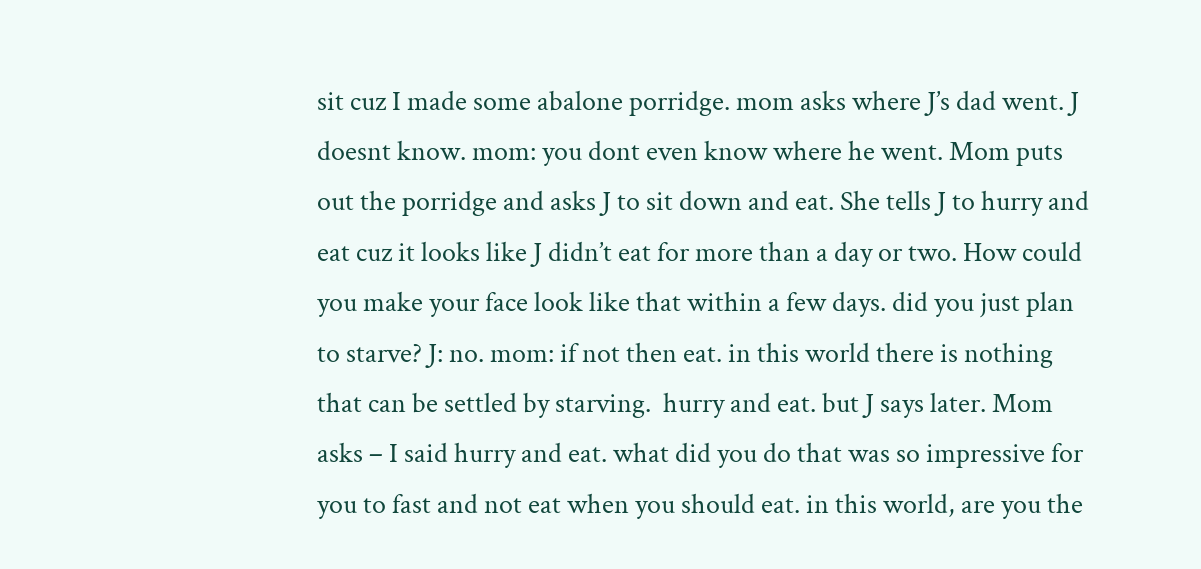sit cuz I made some abalone porridge. mom asks where J’s dad went. J doesnt know. mom: you dont even know where he went. Mom puts out the porridge and asks J to sit down and eat. She tells J to hurry and eat cuz it looks like J didn’t eat for more than a day or two. How could you make your face look like that within a few days. did you just plan to starve? J: no. mom: if not then eat. in this world there is nothing that can be settled by starving.  hurry and eat. but J says later. Mom asks – I said hurry and eat. what did you do that was so impressive for you to fast and not eat when you should eat. in this world, are you the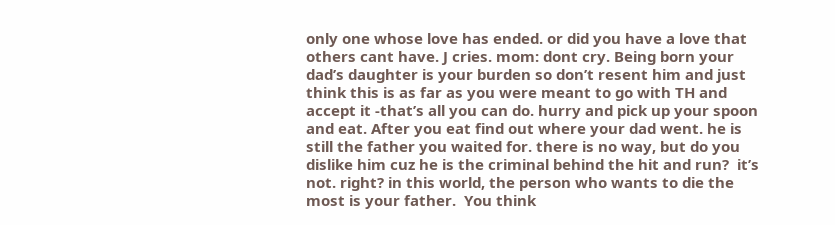only one whose love has ended. or did you have a love that others cant have. J cries. mom: dont cry. Being born your dad’s daughter is your burden so don’t resent him and just think this is as far as you were meant to go with TH and accept it -that’s all you can do. hurry and pick up your spoon and eat. After you eat find out where your dad went. he is still the father you waited for. there is no way, but do you dislike him cuz he is the criminal behind the hit and run?  it’s not. right? in this world, the person who wants to die the most is your father.  You think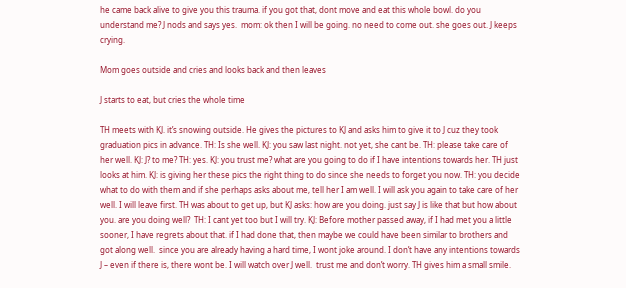he came back alive to give you this trauma. if you got that, dont move and eat this whole bowl. do you understand me? J nods and says yes.  mom: ok then I will be going. no need to come out. she goes out. J keeps crying.

Mom goes outside and cries and looks back and then leaves

J starts to eat, but cries the whole time

TH meets with KJ. it’s snowing outside. He gives the pictures to KJ and asks him to give it to J cuz they took graduation pics in advance. TH: Is she well. KJ: you saw last night. not yet, she cant be. TH: please take care of her well. KJ: J? to me? TH: yes. KJ: you trust me? what are you going to do if I have intentions towards her. TH just looks at him. KJ: is giving her these pics the right thing to do since she needs to forget you now. TH: you decide what to do with them and if she perhaps asks about me, tell her I am well. I will ask you again to take care of her well. I will leave first. TH was about to get up, but KJ asks: how are you doing. just say J is like that but how about you. are you doing well?  TH: I cant yet too but I will try. KJ: Before mother passed away, if I had met you a little sooner, I have regrets about that. if I had done that, then maybe we could have been similar to brothers and got along well.  since you are already having a hard time, I wont joke around. I don’t have any intentions towards  J – even if there is, there wont be. I will watch over J well.  trust me and don’t worry. TH gives him a small smile.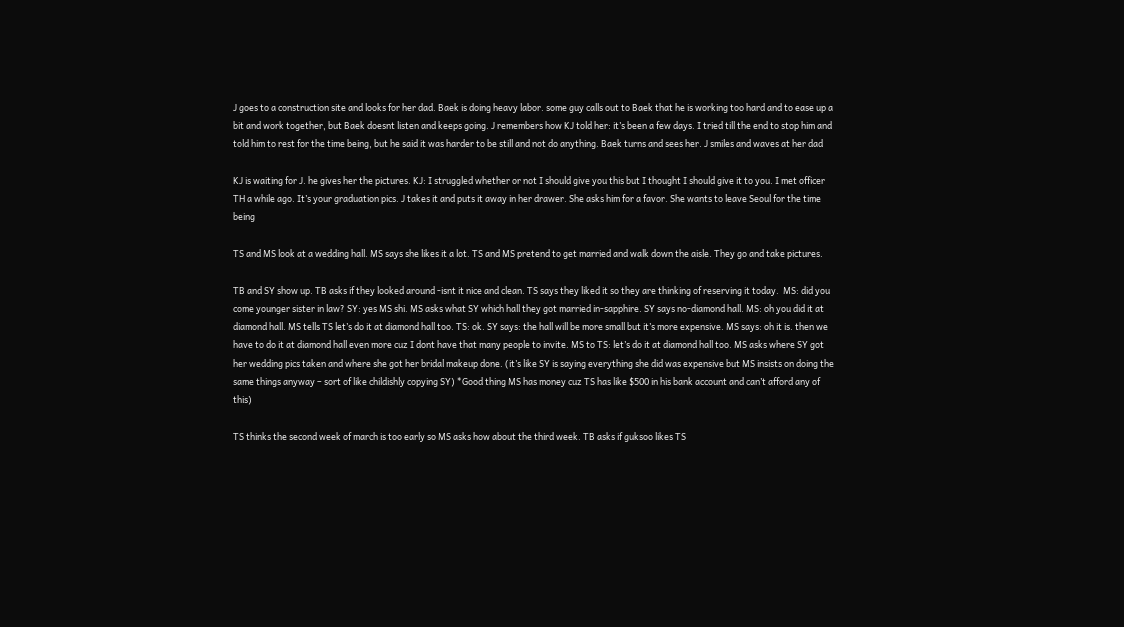J goes to a construction site and looks for her dad. Baek is doing heavy labor. some guy calls out to Baek that he is working too hard and to ease up a bit and work together, but Baek doesnt listen and keeps going. J remembers how KJ told her: it’s been a few days. I tried till the end to stop him and told him to rest for the time being, but he said it was harder to be still and not do anything. Baek turns and sees her. J smiles and waves at her dad

KJ is waiting for J. he gives her the pictures. KJ: I struggled whether or not I should give you this but I thought I should give it to you. I met officer TH a while ago. It’s your graduation pics. J takes it and puts it away in her drawer. She asks him for a favor. She wants to leave Seoul for the time being

TS and MS look at a wedding hall. MS says she likes it a lot. TS and MS pretend to get married and walk down the aisle. They go and take pictures.

TB and SY show up. TB asks if they looked around -isnt it nice and clean. TS says they liked it so they are thinking of reserving it today.  MS: did you come younger sister in law? SY: yes MS shi. MS asks what SY which hall they got married in-sapphire. SY says no-diamond hall. MS: oh you did it at diamond hall. MS tells TS let’s do it at diamond hall too. TS: ok. SY says: the hall will be more small but it’s more expensive. MS says: oh it is. then we have to do it at diamond hall even more cuz I dont have that many people to invite. MS to TS: let’s do it at diamond hall too. MS asks where SY got her wedding pics taken and where she got her bridal makeup done. (it’s like SY is saying everything she did was expensive but MS insists on doing the same things anyway – sort of like childishly copying SY) *Good thing MS has money cuz TS has like $500 in his bank account and can’t afford any of this)

TS thinks the second week of march is too early so MS asks how about the third week. TB asks if guksoo likes TS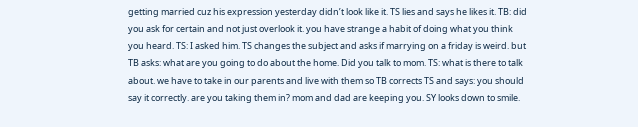getting married cuz his expression yesterday didn’t look like it. TS lies and says he likes it. TB: did you ask for certain and not just overlook it. you have strange a habit of doing what you think you heard. TS: I asked him. TS changes the subject and asks if marrying on a friday is weird. but TB asks: what are you going to do about the home. Did you talk to mom. TS: what is there to talk about. we have to take in our parents and live with them so TB corrects TS and says: you should say it correctly. are you taking them in? mom and dad are keeping you. SY looks down to smile.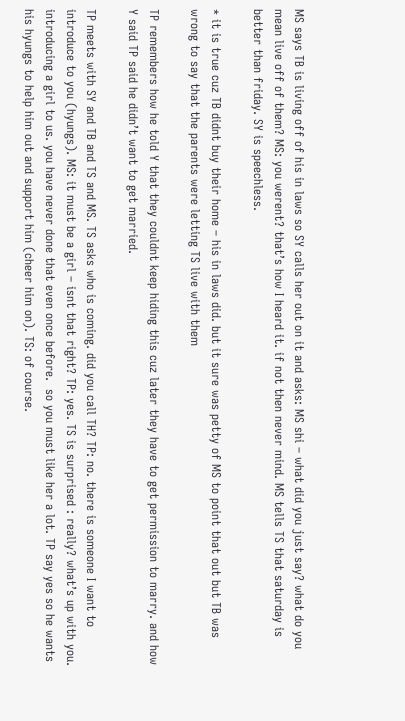MS says TB is living off of his in laws so SY calls her out on it and asks: MS shi – what did you just say? what do you mean live off of them? MS: you werent? that’s how I heard it. if not then never mind. MS tells TS that saturday is better than friday. SY is speechless.

* it is true cuz TB didnt buy their home – his in laws did. but it sure was petty of MS to point that out but TB was wrong to say that the parents were letting TS live with them

TP remembers how he told Y that they couldnt keep hiding this cuz later they have to get permission to marry. and how Y said TP said he didn’t want to get married.

TP meets with SY and TB and TS and MS. TS asks who is coming. did you call TH? TP: no. there is someone I want to introduce to you (hyungs). MS: it must be a girl – isnt that right? TP: yes. TS is surprised : really? what’s up with you. introducing a girl to us. you have never done that even once before.  so you must like her a lot. TP say yes so he wants his hyungs to help him out and support him (cheer him on). TS: of course.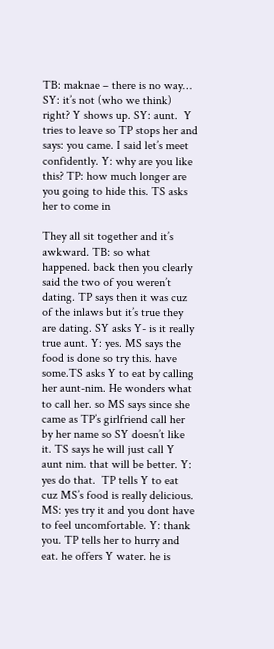TB: maknae – there is no way… SY: it’s not (who we think) right? Y shows up. SY: aunt.  Y tries to leave so TP stops her and says: you came. I said let’s meet confidently. Y: why are you like this? TP: how much longer are you going to hide this. TS asks her to come in

They all sit together and it’s awkward. TB: so what happened. back then you clearly said the two of you weren’t dating. TP says then it was cuz of the inlaws but it’s true they are dating. SY asks Y- is it really true aunt. Y: yes. MS says the food is done so try this. have some.TS asks Y to eat by calling her aunt-nim. He wonders what to call her. so MS says since she came as TP’s girlfriend call her by her name so SY doesn’t like it. TS says he will just call Y aunt nim. that will be better. Y: yes do that.  TP tells Y to eat cuz MS’s food is really delicious. MS: yes try it and you dont have to feel uncomfortable. Y: thank you. TP tells her to hurry and eat. he offers Y water. he is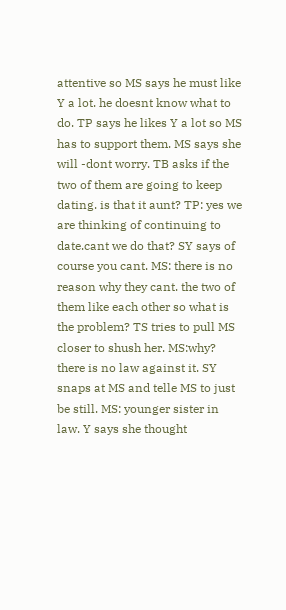attentive so MS says he must like Y a lot. he doesnt know what to do. TP says he likes Y a lot so MS has to support them. MS says she will -dont worry. TB asks if the two of them are going to keep dating. is that it aunt? TP: yes we are thinking of continuing to date.cant we do that? SY says of course you cant. MS: there is no reason why they cant. the two of them like each other so what is the problem? TS tries to pull MS closer to shush her. MS:why? there is no law against it. SY snaps at MS and telle MS to just be still. MS: younger sister in law. Y says she thought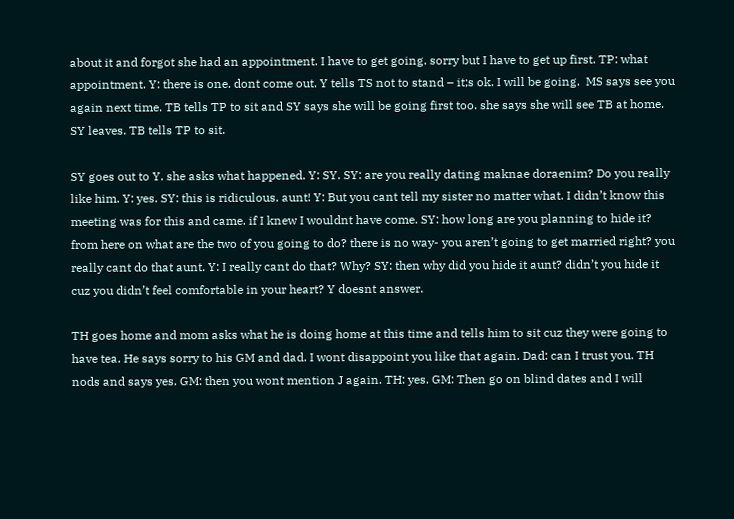about it and forgot she had an appointment. I have to get going. sorry but I have to get up first. TP: what appointment. Y: there is one. dont come out. Y tells TS not to stand – it;s ok. I will be going.  MS says see you again next time. TB tells TP to sit and SY says she will be going first too. she says she will see TB at home. SY leaves. TB tells TP to sit.

SY goes out to Y. she asks what happened. Y: SY. SY: are you really dating maknae doraenim? Do you really like him. Y: yes. SY: this is ridiculous. aunt! Y: But you cant tell my sister no matter what. I didn’t know this meeting was for this and came. if I knew I wouldnt have come. SY: how long are you planning to hide it? from here on what are the two of you going to do? there is no way- you aren’t going to get married right? you really cant do that aunt. Y: I really cant do that? Why? SY: then why did you hide it aunt? didn’t you hide it cuz you didn’t feel comfortable in your heart? Y doesnt answer.

TH goes home and mom asks what he is doing home at this time and tells him to sit cuz they were going to have tea. He says sorry to his GM and dad. I wont disappoint you like that again. Dad: can I trust you. TH nods and says yes. GM: then you wont mention J again. TH: yes. GM: Then go on blind dates and I will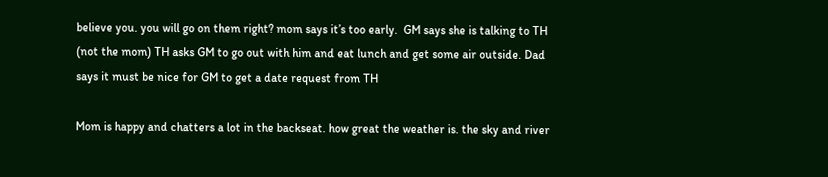believe you. you will go on them right? mom says it’s too early.  GM says she is talking to TH (not the mom) TH asks GM to go out with him and eat lunch and get some air outside. Dad says it must be nice for GM to get a date request from TH

Mom is happy and chatters a lot in the backseat. how great the weather is. the sky and river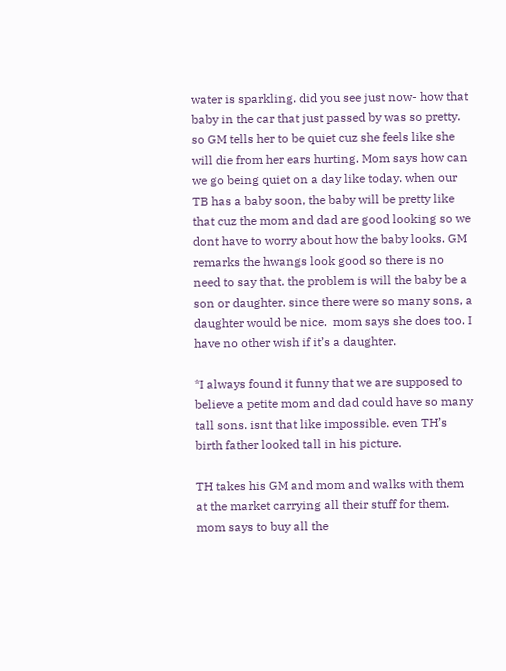water is sparkling. did you see just now- how that baby in the car that just passed by was so pretty. so GM tells her to be quiet cuz she feels like she will die from her ears hurting. Mom says how can we go being quiet on a day like today. when our TB has a baby soon, the baby will be pretty like that cuz the mom and dad are good looking so we dont have to worry about how the baby looks. GM remarks the hwangs look good so there is no need to say that. the problem is will the baby be a son or daughter. since there were so many sons, a daughter would be nice.  mom says she does too. I have no other wish if it’s a daughter.

*I always found it funny that we are supposed to believe a petite mom and dad could have so many tall sons. isnt that like impossible. even TH’s birth father looked tall in his picture.

TH takes his GM and mom and walks with them at the market carrying all their stuff for them. mom says to buy all the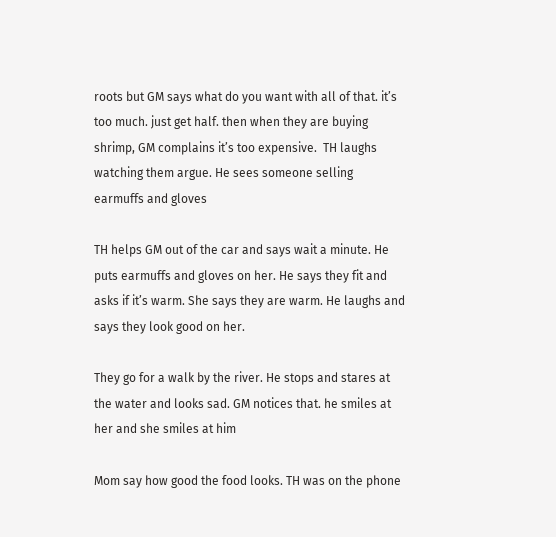roots but GM says what do you want with all of that. it’s too much. just get half. then when they are buying shrimp, GM complains it’s too expensive.  TH laughs watching them argue. He sees someone selling earmuffs and gloves

TH helps GM out of the car and says wait a minute. He puts earmuffs and gloves on her. He says they fit and asks if it’s warm. She says they are warm. He laughs and says they look good on her.

They go for a walk by the river. He stops and stares at the water and looks sad. GM notices that. he smiles at her and she smiles at him

Mom say how good the food looks. TH was on the phone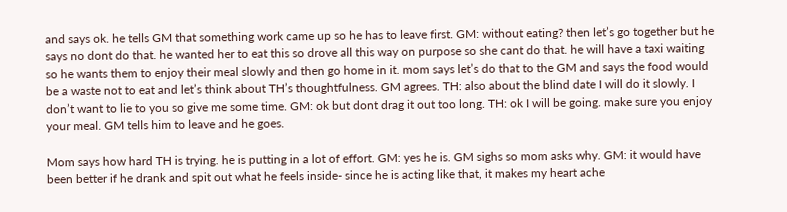and says ok. he tells GM that something work came up so he has to leave first. GM: without eating? then let’s go together but he says no dont do that. he wanted her to eat this so drove all this way on purpose so she cant do that. he will have a taxi waiting so he wants them to enjoy their meal slowly and then go home in it. mom says let’s do that to the GM and says the food would be a waste not to eat and let’s think about TH’s thoughtfulness. GM agrees. TH: also about the blind date I will do it slowly. I don’t want to lie to you so give me some time. GM: ok but dont drag it out too long. TH: ok I will be going. make sure you enjoy your meal. GM tells him to leave and he goes.

Mom says how hard TH is trying. he is putting in a lot of effort. GM: yes he is. GM sighs so mom asks why. GM: it would have been better if he drank and spit out what he feels inside- since he is acting like that, it makes my heart ache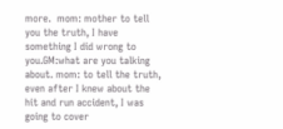more.  mom: mother to tell you the truth, I have something I did wrong to you.GM:what are you talking about. mom: to tell the truth, even after I knew about the hit and run accident, I was going to cover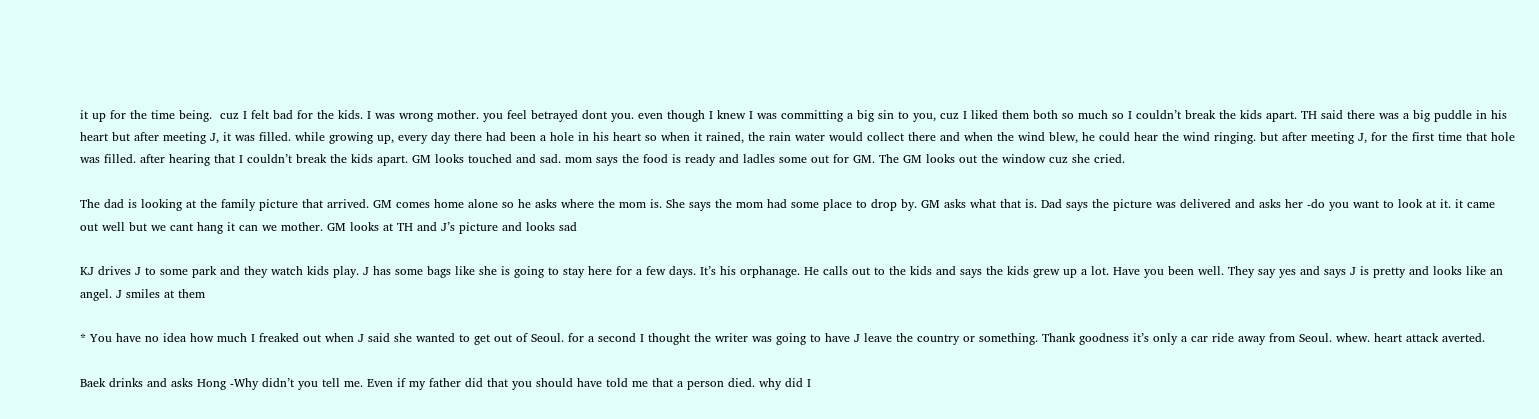it up for the time being.  cuz I felt bad for the kids. I was wrong mother. you feel betrayed dont you. even though I knew I was committing a big sin to you, cuz I liked them both so much so I couldn’t break the kids apart. TH said there was a big puddle in his heart but after meeting J, it was filled. while growing up, every day there had been a hole in his heart so when it rained, the rain water would collect there and when the wind blew, he could hear the wind ringing. but after meeting J, for the first time that hole was filled. after hearing that I couldn’t break the kids apart. GM looks touched and sad. mom says the food is ready and ladles some out for GM. The GM looks out the window cuz she cried.

The dad is looking at the family picture that arrived. GM comes home alone so he asks where the mom is. She says the mom had some place to drop by. GM asks what that is. Dad says the picture was delivered and asks her -do you want to look at it. it came out well but we cant hang it can we mother. GM looks at TH and J’s picture and looks sad

KJ drives J to some park and they watch kids play. J has some bags like she is going to stay here for a few days. It’s his orphanage. He calls out to the kids and says the kids grew up a lot. Have you been well. They say yes and says J is pretty and looks like an angel. J smiles at them

* You have no idea how much I freaked out when J said she wanted to get out of Seoul. for a second I thought the writer was going to have J leave the country or something. Thank goodness it’s only a car ride away from Seoul. whew. heart attack averted.

Baek drinks and asks Hong -Why didn’t you tell me. Even if my father did that you should have told me that a person died. why did I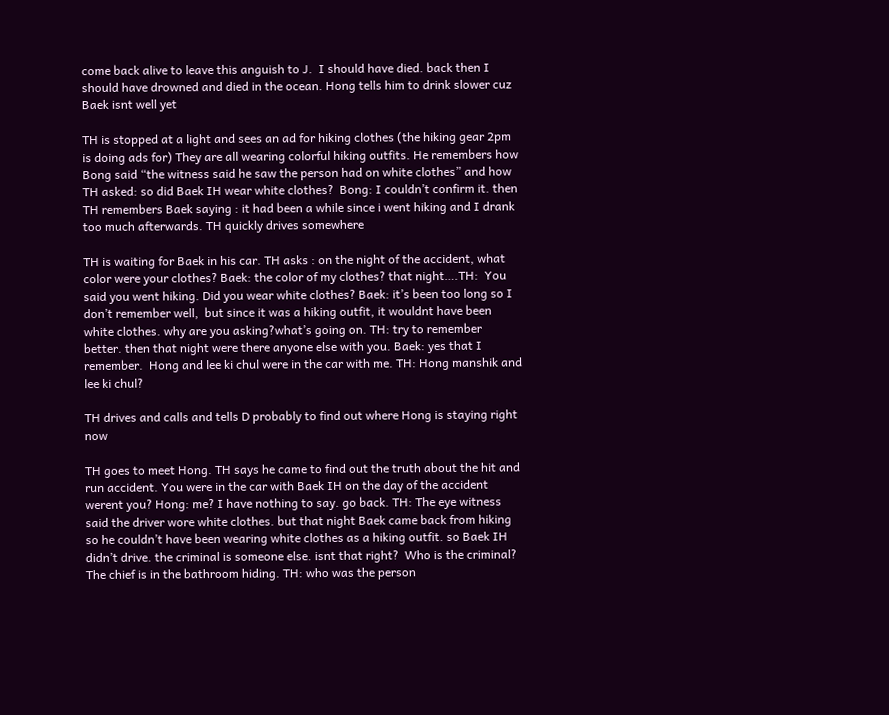come back alive to leave this anguish to J.  I should have died. back then I should have drowned and died in the ocean. Hong tells him to drink slower cuz Baek isnt well yet

TH is stopped at a light and sees an ad for hiking clothes (the hiking gear 2pm is doing ads for) They are all wearing colorful hiking outfits. He remembers how Bong said “the witness said he saw the person had on white clothes” and how TH asked: so did Baek IH wear white clothes?  Bong: I couldn’t confirm it. then TH remembers Baek saying : it had been a while since i went hiking and I drank too much afterwards. TH quickly drives somewhere

TH is waiting for Baek in his car. TH asks : on the night of the accident, what color were your clothes? Baek: the color of my clothes? that night….TH:  You said you went hiking. Did you wear white clothes? Baek: it’s been too long so I don’t remember well,  but since it was a hiking outfit, it wouldnt have been white clothes. why are you asking?what’s going on. TH: try to remember better. then that night were there anyone else with you. Baek: yes that I remember.  Hong and lee ki chul were in the car with me. TH: Hong manshik and lee ki chul?

TH drives and calls and tells D probably to find out where Hong is staying right now

TH goes to meet Hong. TH says he came to find out the truth about the hit and run accident. You were in the car with Baek IH on the day of the accident werent you? Hong: me? I have nothing to say. go back. TH: The eye witness said the driver wore white clothes. but that night Baek came back from hiking so he couldn’t have been wearing white clothes as a hiking outfit. so Baek IH didn’t drive. the criminal is someone else. isnt that right?  Who is the criminal? The chief is in the bathroom hiding. TH: who was the person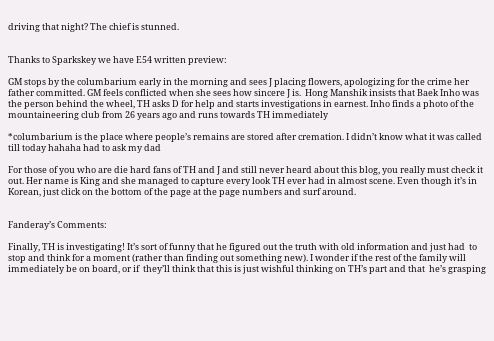driving that night? The chief is stunned.


Thanks to Sparkskey we have E54 written preview:

GM stops by the columbarium early in the morning and sees J placing flowers, apologizing for the crime her father committed. GM feels conflicted when she sees how sincere J is.  Hong Manshik insists that Baek Inho was the person behind the wheel, TH asks D for help and starts investigations in earnest. Inho finds a photo of the mountaineering club from 26 years ago and runs towards TH immediately

*columbarium is the place where people’s remains are stored after cremation. I didn’t know what it was called till today hahaha had to ask my dad

For those of you who are die hard fans of TH and J and still never heard about this blog, you really must check it out. Her name is King and she managed to capture every look TH ever had in almost scene. Even though it’s in Korean, just click on the bottom of the page at the page numbers and surf around.


Fanderay’s Comments:

Finally, TH is investigating! It’s sort of funny that he figured out the truth with old information and just had  to stop and think for a moment (rather than finding out something new). I wonder if the rest of the family will immediately be on board, or if  they’ll think that this is just wishful thinking on TH’s part and that  he’s grasping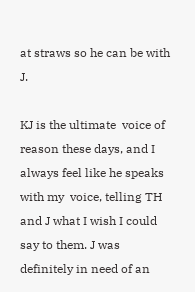at straws so he can be with J.

KJ is the ultimate  voice of reason these days, and I always feel like he speaks with my  voice, telling TH and J what I wish I could say to them. J was  definitely in need of an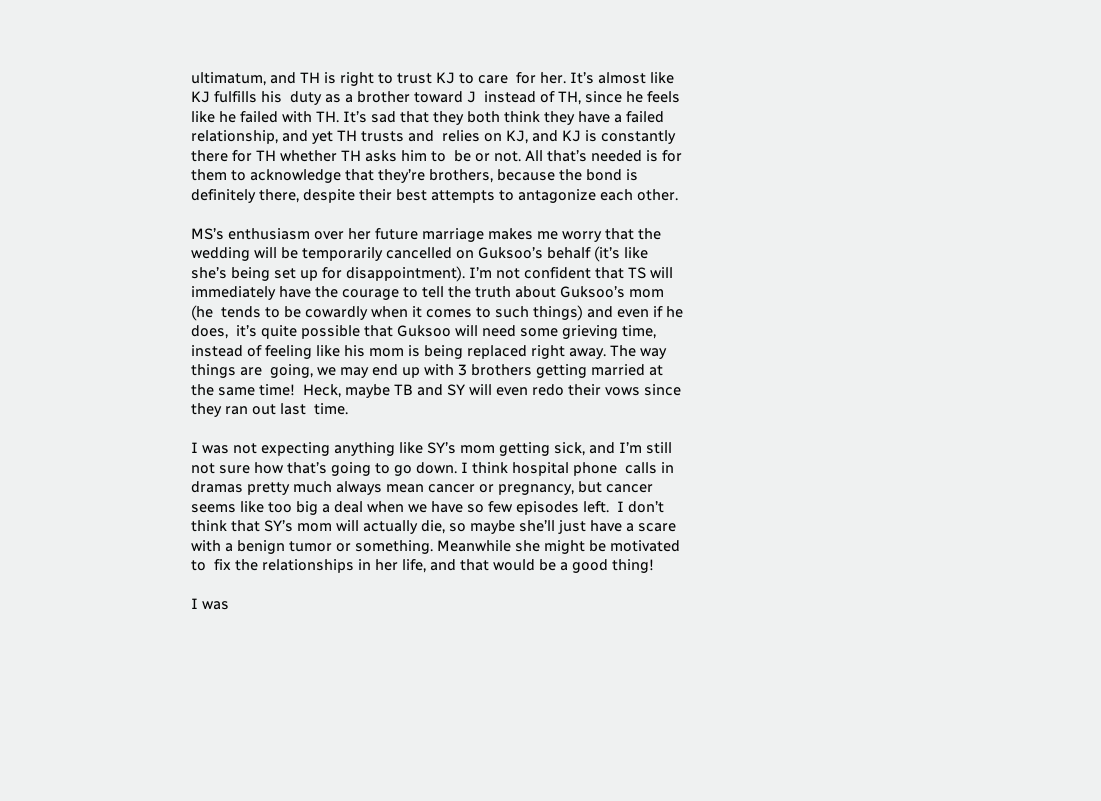ultimatum, and TH is right to trust KJ to care  for her. It’s almost like KJ fulfills his  duty as a brother toward J  instead of TH, since he feels like he failed with TH. It’s sad that they both think they have a failed relationship, and yet TH trusts and  relies on KJ, and KJ is constantly there for TH whether TH asks him to  be or not. All that’s needed is for them to acknowledge that they’re brothers, because the bond is definitely there, despite their best attempts to antagonize each other.

MS’s enthusiasm over her future marriage makes me worry that the  wedding will be temporarily cancelled on Guksoo’s behalf (it’s like  she’s being set up for disappointment). I’m not confident that TS will  immediately have the courage to tell the truth about Guksoo’s mom (he  tends to be cowardly when it comes to such things) and even if he does,  it’s quite possible that Guksoo will need some grieving time, instead of feeling like his mom is being replaced right away. The way things are  going, we may end up with 3 brothers getting married at the same time!  Heck, maybe TB and SY will even redo their vows since they ran out last  time.

I was not expecting anything like SY’s mom getting sick, and I’m still not sure how that’s going to go down. I think hospital phone  calls in dramas pretty much always mean cancer or pregnancy, but cancer  seems like too big a deal when we have so few episodes left.  I don’t  think that SY’s mom will actually die, so maybe she’ll just have a scare with a benign tumor or something. Meanwhile she might be motivated to  fix the relationships in her life, and that would be a good thing!

I was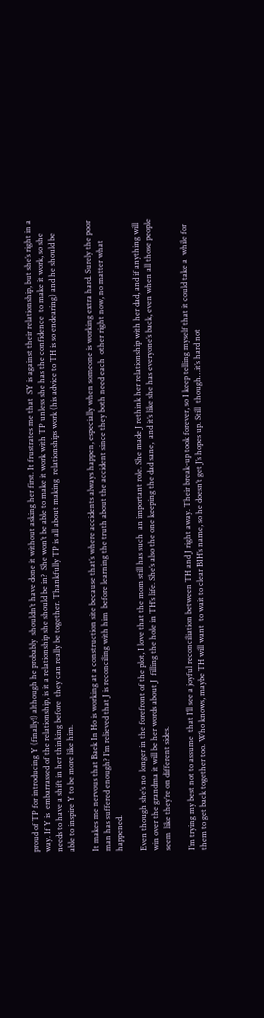proud of TP for introducing Y (finally!) although he probably  shouldn’t have done it without asking her first. It frustrates me that  SY is against their relationship, but she’s right in a way. If Y is  embarrassed of the relationship, is it a relationship she should be in?  She won’t be able to make it work with TP unless she has the confidence  to make it work, so she needs to have a shift in her thinking before  they can really be together. Thankfully TP is all about making  relationships work (his advice to TH is so endearing) and he should be  able to inspire Y to be more like him.

It makes me nervous that Baek In Ho is working at a construction site because that’s where accidents always happen, especially when someone is working extra hard. Surely the poor  man has suffered enough? I’m relieved that J is reconciling with him  before learning the truth about the accident since they both need each  other right now, no matter what happened.

Even though she’s no  longer in the forefront of the plot, I love that the mom still has such  an important role. She made J rethink her relationship with her dad, and if anything will win over the grandma it will be her words about J  filling the hole in TH’s life. She’s also the one keeping the dad sane,  and it’s like she has everyone’s back, even when all those people seem  like they’re on different sides.

I’m trying my best not to assume  that I’ll see a joyful reconciliation between TH and J right away. Their break-up took forever, so I keep telling myself that it could take a  while for them to get back together too. Who knows, maybe TH will want  to wait to clear BIH’s name, so he doesn’t get J’s hopes up. Still  though…it’s hard not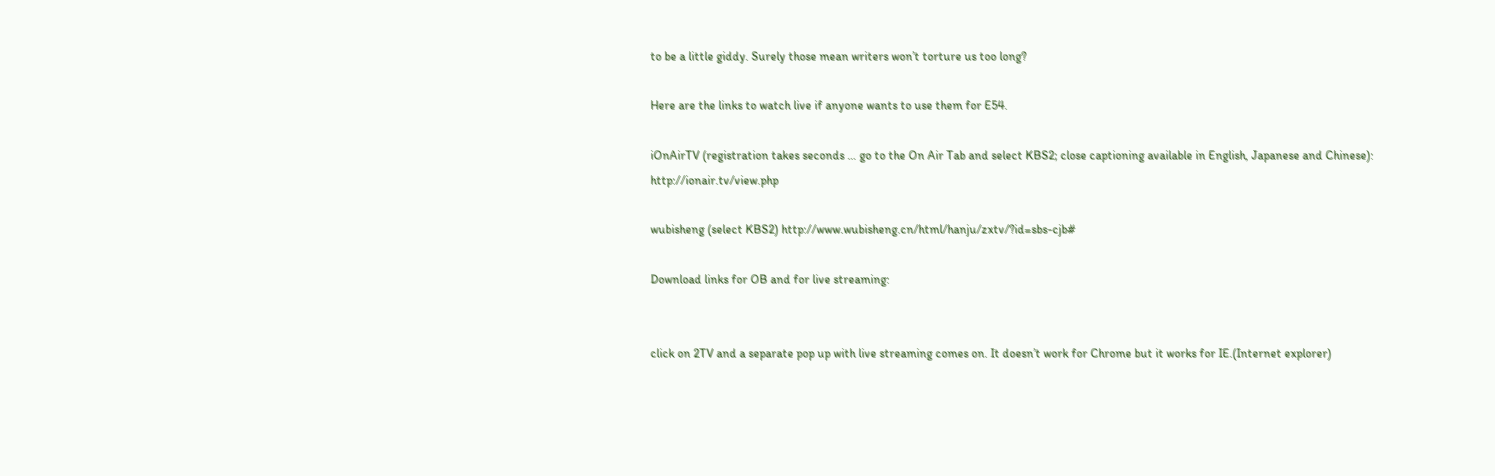to be a little giddy. Surely those mean writers won’t torture us too long?

Here are the links to watch live if anyone wants to use them for E54.

iOnAirTV (registration takes seconds … go to the On Air Tab and select KBS2; close captioning available in English, Japanese and Chinese): http://ionair.tv/view.php

wubisheng (select KBS2) http://www.wubisheng.cn/html/hanju/zxtv/?id=sbs-cjb#

Download links for OB and for live streaming:


click on 2TV and a separate pop up with live streaming comes on. It doesn’t work for Chrome but it works for IE.(Internet explorer)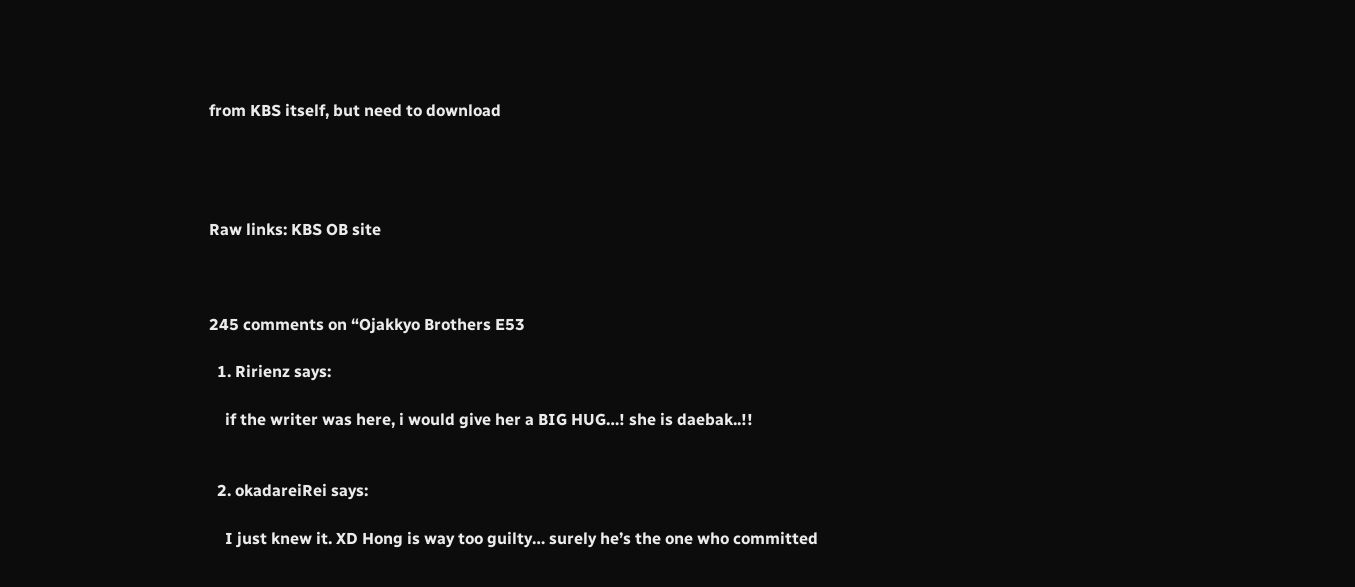from KBS itself, but need to download




Raw links: KBS OB site



245 comments on “Ojakkyo Brothers E53

  1. Ririenz says:

    if the writer was here, i would give her a BIG HUG…! she is daebak..!!


  2. okadareiRei says:

    I just knew it. XD Hong is way too guilty… surely he’s the one who committed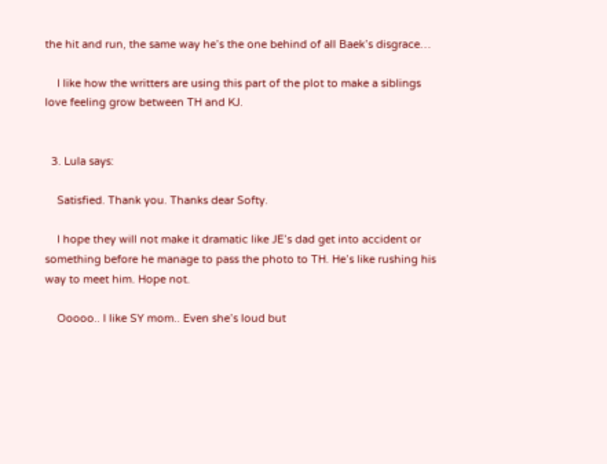the hit and run, the same way he’s the one behind of all Baek’s disgrace…

    I like how the writters are using this part of the plot to make a siblings love feeling grow between TH and KJ.


  3. Lula says:

    Satisfied. Thank you. Thanks dear Softy.

    I hope they will not make it dramatic like JE’s dad get into accident or something before he manage to pass the photo to TH. He’s like rushing his way to meet him. Hope not.

    Ooooo.. I like SY mom.. Even she’s loud but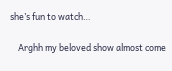she’s fun to watch…

    Arghh my beloved show almost come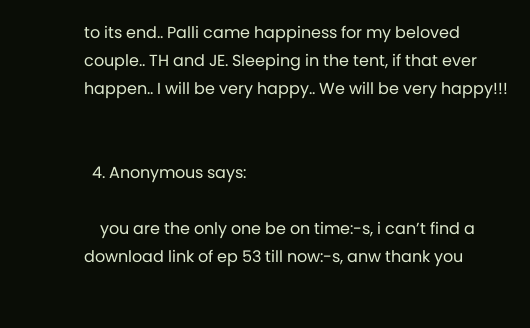to its end.. Palli came happiness for my beloved couple.. TH and JE. Sleeping in the tent, if that ever happen.. I will be very happy.. We will be very happy!!!


  4. Anonymous says:

    you are the only one be on time:-s, i can’t find a download link of ep 53 till now:-s, anw thank you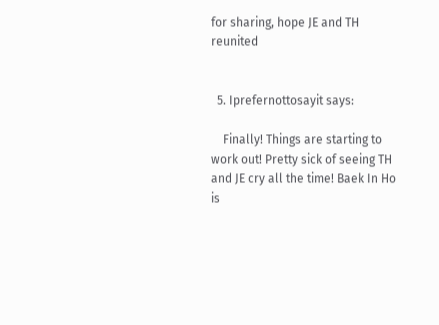for sharing, hope JE and TH reunited


  5. Iprefernottosayit says:

    Finally! Things are starting to work out! Pretty sick of seeing TH and JE cry all the time! Baek In Ho is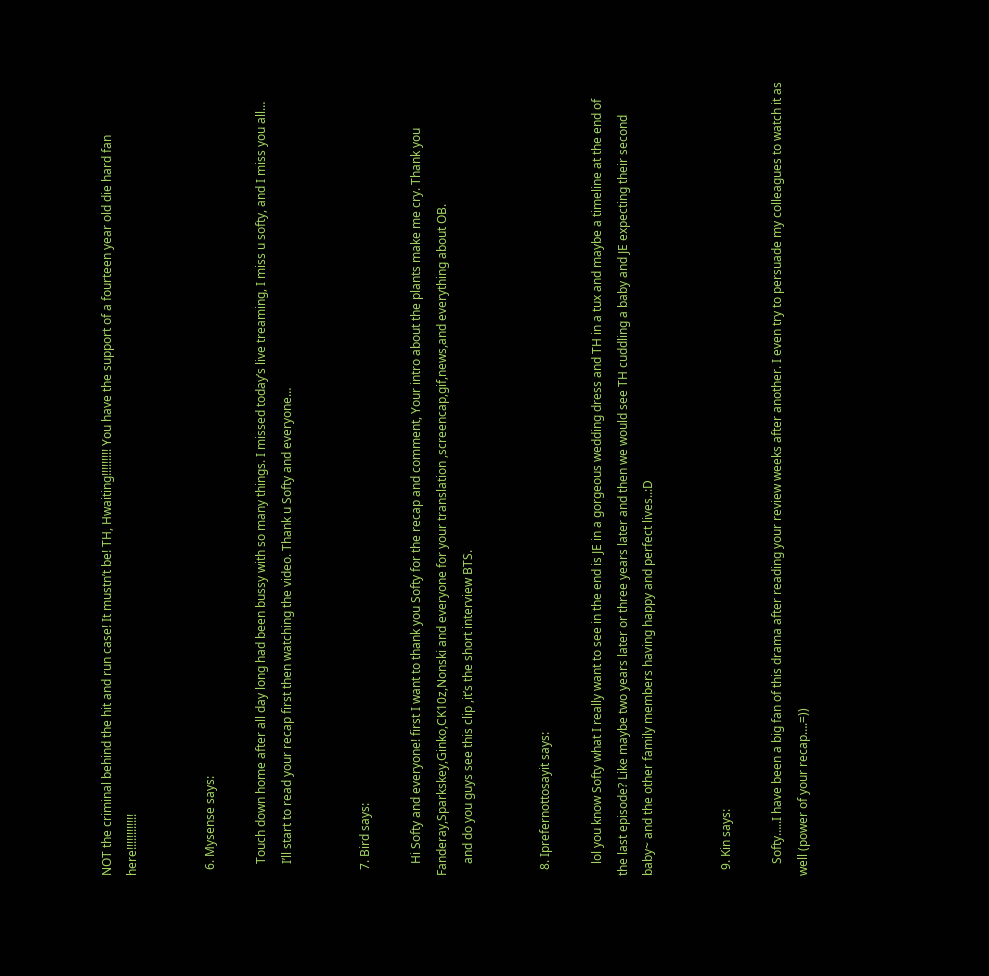NOT the criminal behind the hit and run case! It mustn’t be! TH, Hwaiting!!!!!!!!! You have the support of a fourteen year old die hard fan here!!!!!!!!!!!!


  6. Mysense says:

    Touch down home after all day long had been bussy with so many things. I missed today’s live treaming, I miss u softy, and I miss you all…
    I’ll start to read your recap first then watching the video. Thank u Softy and everyone…


  7. Bird says:

    Hi Softy and everyone! first I want to thank you Softy for the recap and comment, Your intro about the plants make me cry. Thank you Fanderay,Sparkskey,Ginko,CK10z,Nonski and everyone for your translation ,screencap,gif,news,and everything about OB.
    and do you guys see this clip ,it’s the short interview BTS.


  8. Iprefernottosayit says:

    lol you know Softy what I really want to see in the end is JE in a gorgeous wedding dress and TH in a tux and maybe a timeline at the end of the last episode? Like maybe two years later or three years later and then we would see TH cuddling a baby and JE expecting their second baby~ and the other family members having happy and perfect lives..:D


  9. Kin says:

    Softy…..I have been a big fan of this drama after reading your review weeks after another. I even try to persuade my colleagues to watch it as well (power of your recap….=))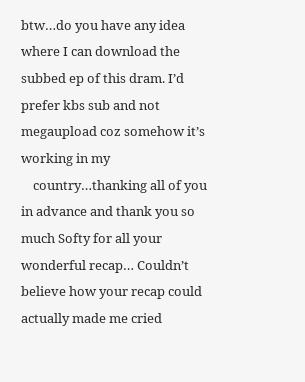btw…do you have any idea where I can download the subbed ep of this dram. I’d prefer kbs sub and not megaupload coz somehow it’s working in my
    country…thanking all of you in advance and thank you so much Softy for all your wonderful recap… Couldn’t believe how your recap could actually made me cried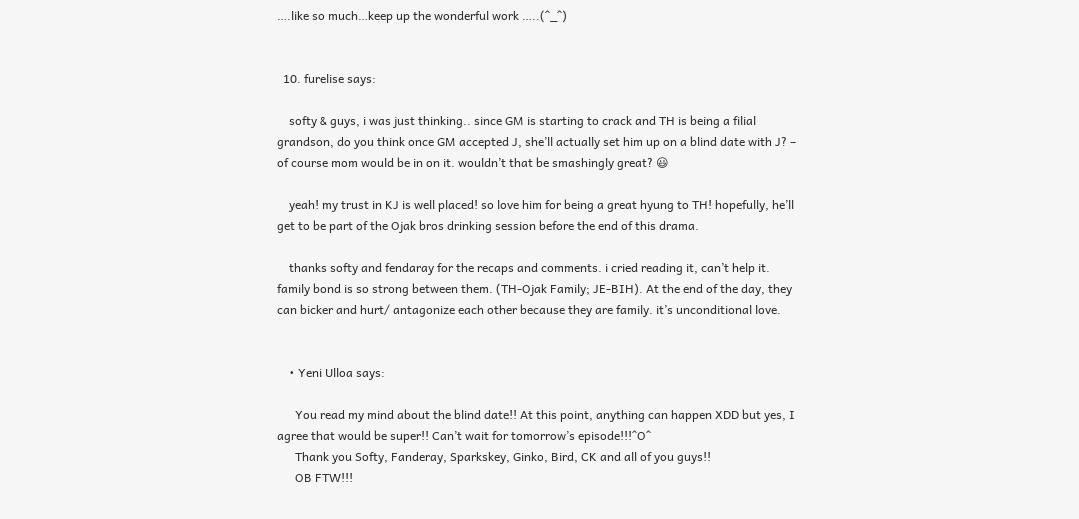….like so much…keep up the wonderful work …..(^_^)


  10. furelise says:

    softy & guys, i was just thinking.. since GM is starting to crack and TH is being a filial grandson, do you think once GM accepted J, she’ll actually set him up on a blind date with J? – of course mom would be in on it. wouldn’t that be smashingly great? 😃

    yeah! my trust in KJ is well placed! so love him for being a great hyung to TH! hopefully, he’ll get to be part of the Ojak bros drinking session before the end of this drama.

    thanks softy and fendaray for the recaps and comments. i cried reading it, can’t help it. family bond is so strong between them. (TH-Ojak Family; JE-BIH). At the end of the day, they can bicker and hurt/ antagonize each other because they are family. it’s unconditional love.


    • Yeni Ulloa says:

      You read my mind about the blind date!! At this point, anything can happen XDD but yes, I agree that would be super!! Can’t wait for tomorrow’s episode!!!^O^
      Thank you Softy, Fanderay, Sparkskey, Ginko, Bird, CK and all of you guys!!
      OB FTW!!!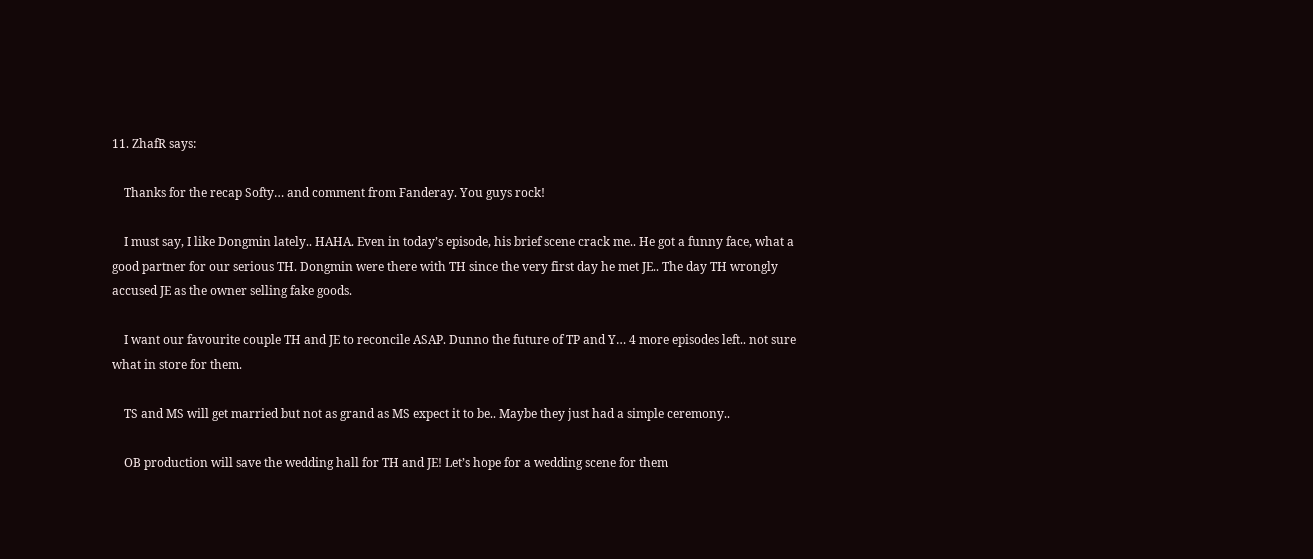11. ZhafR says:

    Thanks for the recap Softy… and comment from Fanderay. You guys rock!

    I must say, I like Dongmin lately.. HAHA. Even in today’s episode, his brief scene crack me.. He got a funny face, what a good partner for our serious TH. Dongmin were there with TH since the very first day he met JE.. The day TH wrongly accused JE as the owner selling fake goods.

    I want our favourite couple TH and JE to reconcile ASAP. Dunno the future of TP and Y… 4 more episodes left.. not sure what in store for them.

    TS and MS will get married but not as grand as MS expect it to be.. Maybe they just had a simple ceremony..

    OB production will save the wedding hall for TH and JE! Let’s hope for a wedding scene for them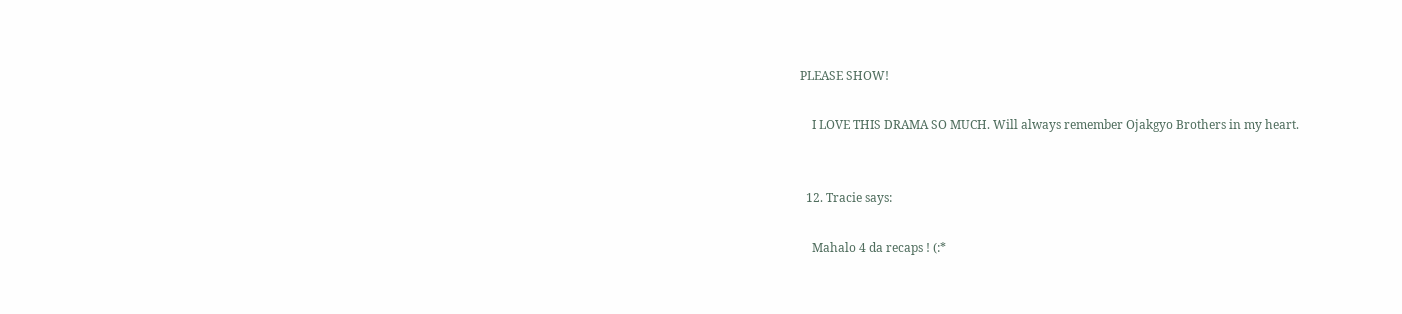PLEASE SHOW!

    I LOVE THIS DRAMA SO MUCH. Will always remember Ojakgyo Brothers in my heart.


  12. Tracie says:

    Mahalo 4 da recaps ! (:*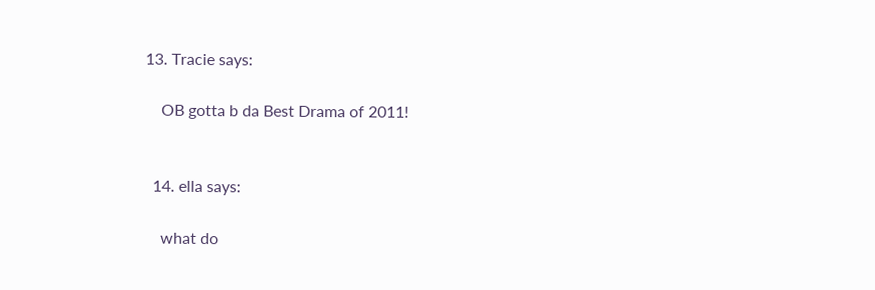13. Tracie says:

    OB gotta b da Best Drama of 2011!


  14. ella says:

    what do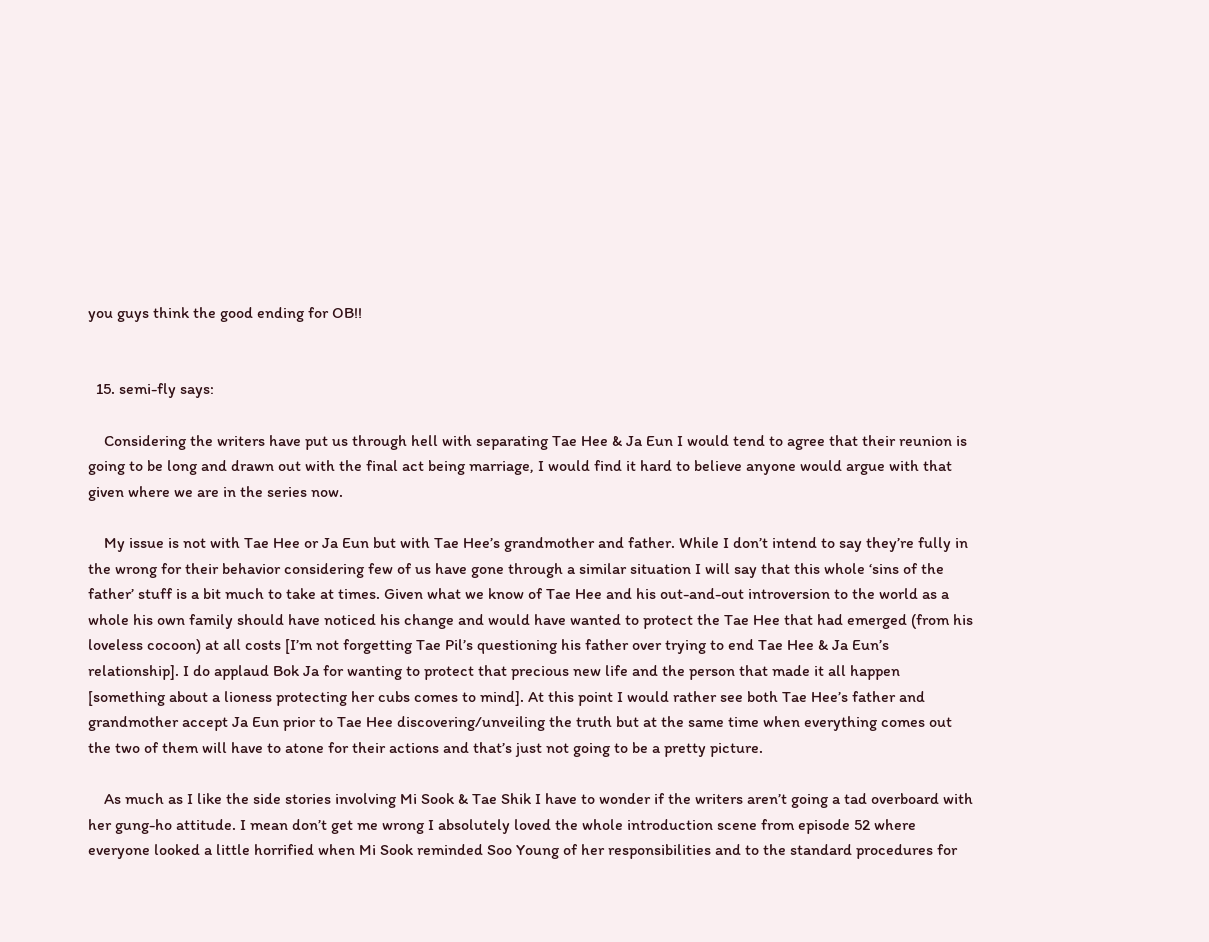you guys think the good ending for OB!!


  15. semi-fly says:

    Considering the writers have put us through hell with separating Tae Hee & Ja Eun I would tend to agree that their reunion is going to be long and drawn out with the final act being marriage, I would find it hard to believe anyone would argue with that given where we are in the series now.

    My issue is not with Tae Hee or Ja Eun but with Tae Hee’s grandmother and father. While I don’t intend to say they’re fully in the wrong for their behavior considering few of us have gone through a similar situation I will say that this whole ‘sins of the father’ stuff is a bit much to take at times. Given what we know of Tae Hee and his out-and-out introversion to the world as a whole his own family should have noticed his change and would have wanted to protect the Tae Hee that had emerged (from his loveless cocoon) at all costs [I’m not forgetting Tae Pil’s questioning his father over trying to end Tae Hee & Ja Eun’s relationship]. I do applaud Bok Ja for wanting to protect that precious new life and the person that made it all happen [something about a lioness protecting her cubs comes to mind]. At this point I would rather see both Tae Hee’s father and grandmother accept Ja Eun prior to Tae Hee discovering/unveiling the truth but at the same time when everything comes out the two of them will have to atone for their actions and that’s just not going to be a pretty picture.

    As much as I like the side stories involving Mi Sook & Tae Shik I have to wonder if the writers aren’t going a tad overboard with her gung-ho attitude. I mean don’t get me wrong I absolutely loved the whole introduction scene from episode 52 where everyone looked a little horrified when Mi Sook reminded Soo Young of her responsibilities and to the standard procedures for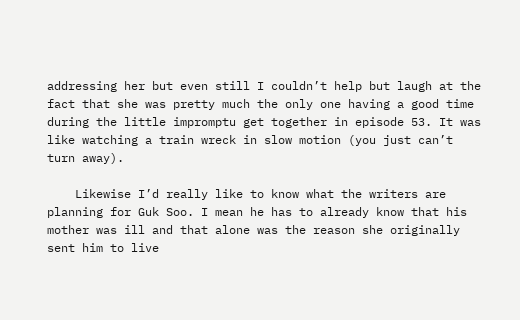addressing her but even still I couldn’t help but laugh at the fact that she was pretty much the only one having a good time during the little impromptu get together in episode 53. It was like watching a train wreck in slow motion (you just can’t turn away).

    Likewise I’d really like to know what the writers are planning for Guk Soo. I mean he has to already know that his mother was ill and that alone was the reason she originally sent him to live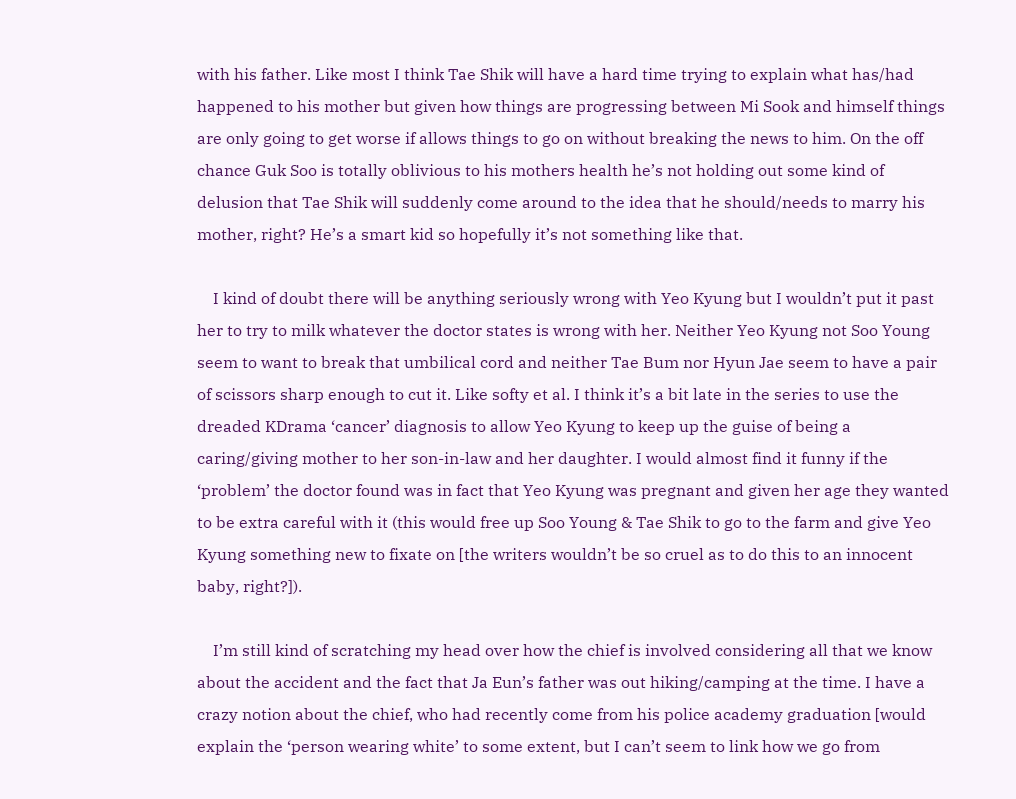with his father. Like most I think Tae Shik will have a hard time trying to explain what has/had happened to his mother but given how things are progressing between Mi Sook and himself things are only going to get worse if allows things to go on without breaking the news to him. On the off chance Guk Soo is totally oblivious to his mothers health he’s not holding out some kind of delusion that Tae Shik will suddenly come around to the idea that he should/needs to marry his mother, right? He’s a smart kid so hopefully it’s not something like that.

    I kind of doubt there will be anything seriously wrong with Yeo Kyung but I wouldn’t put it past her to try to milk whatever the doctor states is wrong with her. Neither Yeo Kyung not Soo Young seem to want to break that umbilical cord and neither Tae Bum nor Hyun Jae seem to have a pair of scissors sharp enough to cut it. Like softy et al. I think it’s a bit late in the series to use the dreaded KDrama ‘cancer’ diagnosis to allow Yeo Kyung to keep up the guise of being a caring/giving mother to her son-in-law and her daughter. I would almost find it funny if the ‘problem’ the doctor found was in fact that Yeo Kyung was pregnant and given her age they wanted to be extra careful with it (this would free up Soo Young & Tae Shik to go to the farm and give Yeo Kyung something new to fixate on [the writers wouldn’t be so cruel as to do this to an innocent baby, right?]).

    I’m still kind of scratching my head over how the chief is involved considering all that we know about the accident and the fact that Ja Eun’s father was out hiking/camping at the time. I have a crazy notion about the chief, who had recently come from his police academy graduation [would explain the ‘person wearing white’ to some extent, but I can’t seem to link how we go from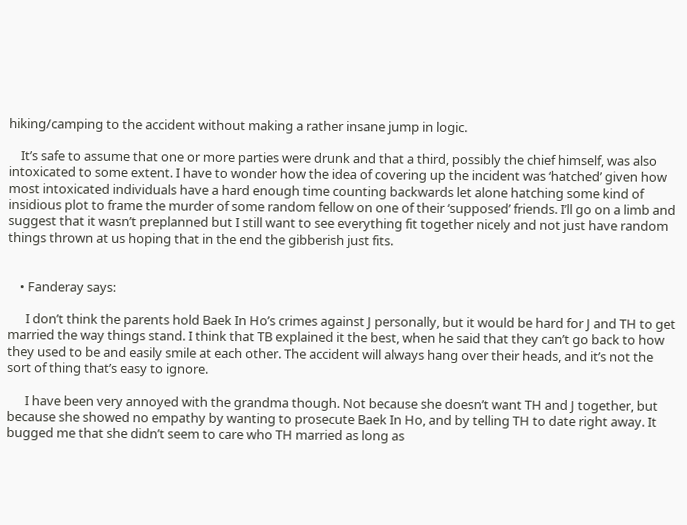hiking/camping to the accident without making a rather insane jump in logic.

    It’s safe to assume that one or more parties were drunk and that a third, possibly the chief himself, was also intoxicated to some extent. I have to wonder how the idea of covering up the incident was ‘hatched’ given how most intoxicated individuals have a hard enough time counting backwards let alone hatching some kind of insidious plot to frame the murder of some random fellow on one of their ‘supposed’ friends. I’ll go on a limb and suggest that it wasn’t preplanned but I still want to see everything fit together nicely and not just have random things thrown at us hoping that in the end the gibberish just fits.


    • Fanderay says:

      I don’t think the parents hold Baek In Ho’s crimes against J personally, but it would be hard for J and TH to get married the way things stand. I think that TB explained it the best, when he said that they can’t go back to how they used to be and easily smile at each other. The accident will always hang over their heads, and it’s not the sort of thing that’s easy to ignore.

      I have been very annoyed with the grandma though. Not because she doesn’t want TH and J together, but because she showed no empathy by wanting to prosecute Baek In Ho, and by telling TH to date right away. It bugged me that she didn’t seem to care who TH married as long as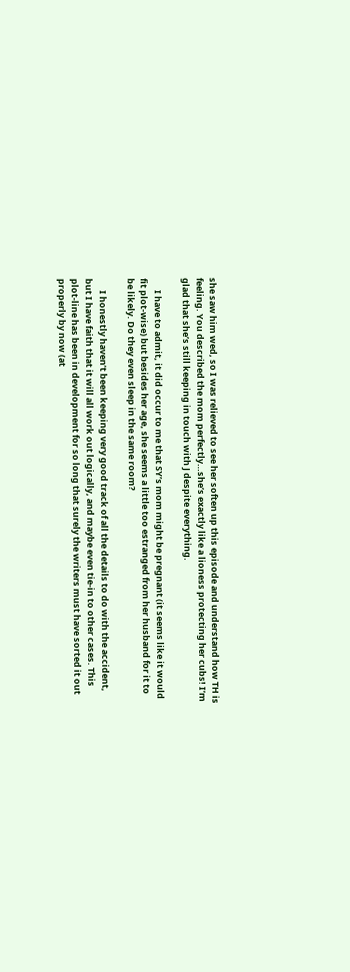she saw him wed, so I was relieved to see her soften up this episode and understand how TH is feeling. You described the mom perfectly…she’s exactly like a lioness protecting her cubs! I’m glad that she’s still keeping in touch with J despite everything.

      I have to admit, it did occur to me that SY’s mom might be pregnant (it seems like it would fit plot-wise) but besides her age, she seems a little too estranged from her husband for it to be likely. Do they even sleep in the same room?

      I honestly haven’t been keeping very good track of all the details to do with the accident, but I have faith that it will all work out logically, and maybe even tie-in to other cases. This plot-line has been in development for so long that surely the writers must have sorted it out properly by now (at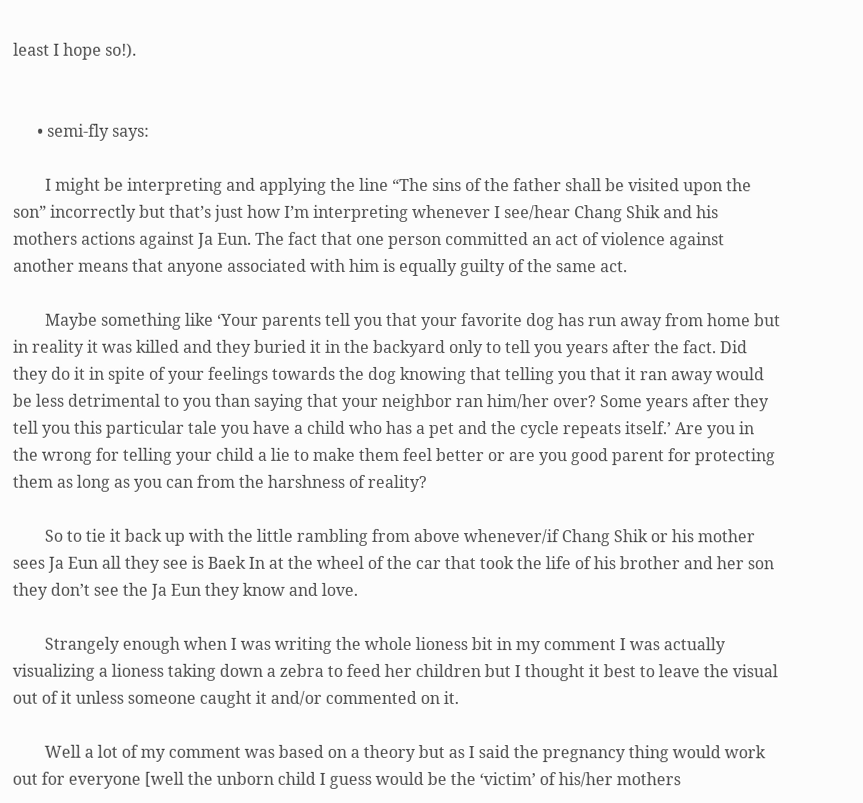least I hope so!).


      • semi-fly says:

        I might be interpreting and applying the line “The sins of the father shall be visited upon the son” incorrectly but that’s just how I’m interpreting whenever I see/hear Chang Shik and his mothers actions against Ja Eun. The fact that one person committed an act of violence against another means that anyone associated with him is equally guilty of the same act.

        Maybe something like ‘Your parents tell you that your favorite dog has run away from home but in reality it was killed and they buried it in the backyard only to tell you years after the fact. Did they do it in spite of your feelings towards the dog knowing that telling you that it ran away would be less detrimental to you than saying that your neighbor ran him/her over? Some years after they tell you this particular tale you have a child who has a pet and the cycle repeats itself.’ Are you in the wrong for telling your child a lie to make them feel better or are you good parent for protecting them as long as you can from the harshness of reality?

        So to tie it back up with the little rambling from above whenever/if Chang Shik or his mother sees Ja Eun all they see is Baek In at the wheel of the car that took the life of his brother and her son they don’t see the Ja Eun they know and love.

        Strangely enough when I was writing the whole lioness bit in my comment I was actually visualizing a lioness taking down a zebra to feed her children but I thought it best to leave the visual out of it unless someone caught it and/or commented on it.

        Well a lot of my comment was based on a theory but as I said the pregnancy thing would work out for everyone [well the unborn child I guess would be the ‘victim’ of his/her mothers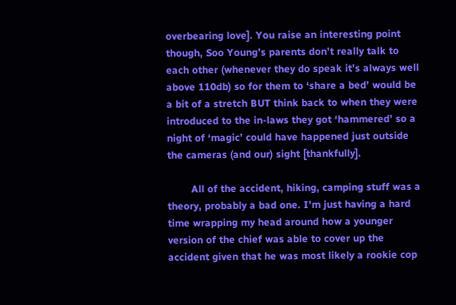overbearing love]. You raise an interesting point though, Soo Young’s parents don’t really talk to each other (whenever they do speak it’s always well above 110db) so for them to ‘share a bed’ would be a bit of a stretch BUT think back to when they were introduced to the in-laws they got ‘hammered’ so a night of ‘magic’ could have happened just outside the cameras (and our) sight [thankfully].

        All of the accident, hiking, camping stuff was a theory, probably a bad one. I’m just having a hard time wrapping my head around how a younger version of the chief was able to cover up the accident given that he was most likely a rookie cop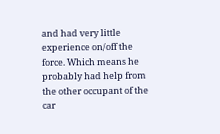and had very little experience on/off the force. Which means he probably had help from the other occupant of the car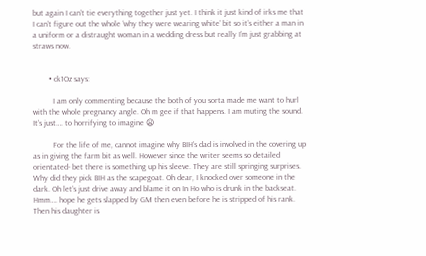but again I can’t tie everything together just yet. I think it just kind of irks me that I can’t figure out the whole ‘why they were wearing white’ bit so it’s either a man in a uniform or a distraught woman in a wedding dress but really I’m just grabbing at straws now.


        • ck1Oz says:

          I am only commenting because the both of you sorta made me want to hurl with the whole pregnancy angle. Oh m gee if that happens. I am muting the sound. It’s just…. to horrifying to imagine 😦

          For the life of me, cannot imagine why BIH’s dad is involved in the covering up as in giving the farm bit as well. However since the writer seems so detailed orientated- bet there is something up his sleeve. They are still springing surprises. Why did they pick BIH as the scapegoat. Oh dear, I knocked over someone in the dark. Oh let’s just drive away and blame it on In Ho who is drunk in the backseat. Hmm…. hope he gets slapped by GM then even before he is stripped of his rank. Then his daughter is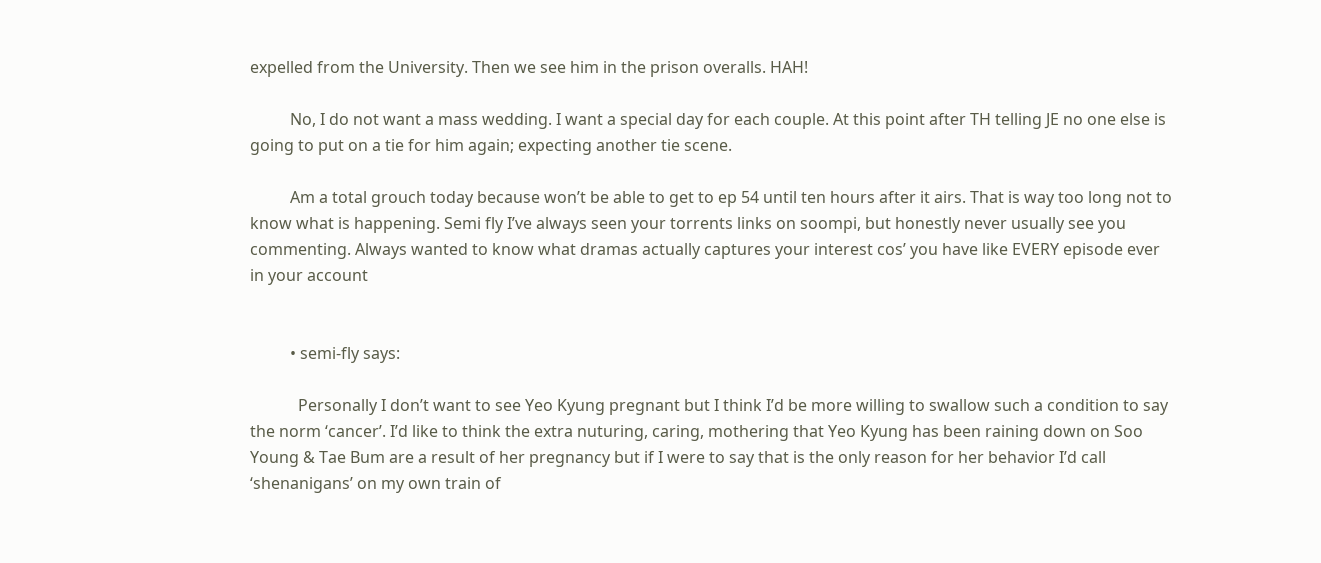expelled from the University. Then we see him in the prison overalls. HAH!

          No, I do not want a mass wedding. I want a special day for each couple. At this point after TH telling JE no one else is going to put on a tie for him again; expecting another tie scene.

          Am a total grouch today because won’t be able to get to ep 54 until ten hours after it airs. That is way too long not to know what is happening. Semi fly I’ve always seen your torrents links on soompi, but honestly never usually see you commenting. Always wanted to know what dramas actually captures your interest cos’ you have like EVERY episode ever in your account


          • semi-fly says:

            Personally I don’t want to see Yeo Kyung pregnant but I think I’d be more willing to swallow such a condition to say the norm ‘cancer’. I’d like to think the extra nuturing, caring, mothering that Yeo Kyung has been raining down on Soo Young & Tae Bum are a result of her pregnancy but if I were to say that is the only reason for her behavior I’d call ‘shenanigans’ on my own train of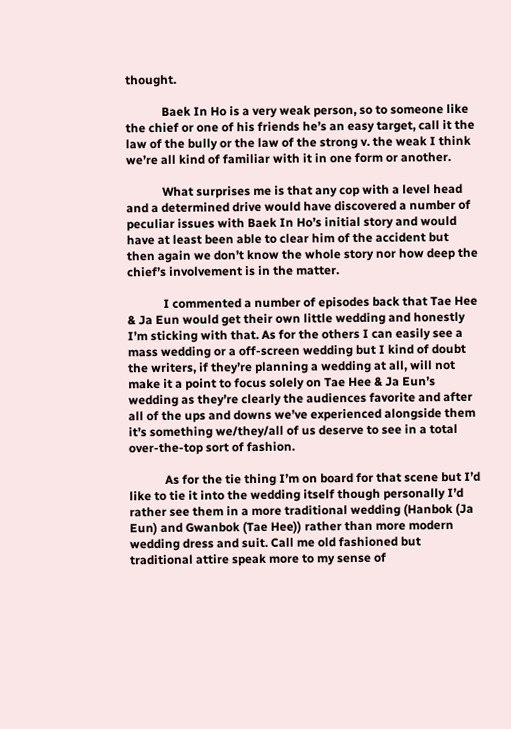thought.

            Baek In Ho is a very weak person, so to someone like the chief or one of his friends he’s an easy target, call it the law of the bully or the law of the strong v. the weak I think we’re all kind of familiar with it in one form or another.

            What surprises me is that any cop with a level head and a determined drive would have discovered a number of peculiar issues with Baek In Ho’s initial story and would have at least been able to clear him of the accident but then again we don’t know the whole story nor how deep the chief’s involvement is in the matter.

            I commented a number of episodes back that Tae Hee & Ja Eun would get their own little wedding and honestly I’m sticking with that. As for the others I can easily see a mass wedding or a off-screen wedding but I kind of doubt the writers, if they’re planning a wedding at all, will not make it a point to focus solely on Tae Hee & Ja Eun’s wedding as they’re clearly the audiences favorite and after all of the ups and downs we’ve experienced alongside them it’s something we/they/all of us deserve to see in a total over-the-top sort of fashion.

            As for the tie thing I’m on board for that scene but I’d like to tie it into the wedding itself though personally I’d rather see them in a more traditional wedding (Hanbok (Ja Eun) and Gwanbok (Tae Hee)) rather than more modern wedding dress and suit. Call me old fashioned but traditional attire speak more to my sense of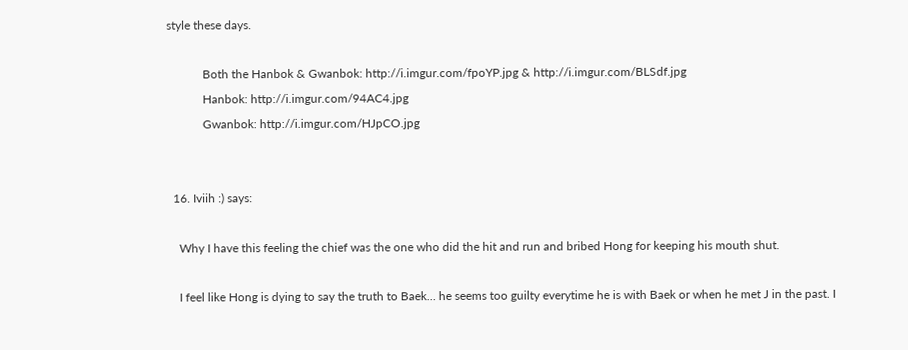style these days.

            Both the Hanbok & Gwanbok: http://i.imgur.com/fpoYP.jpg & http://i.imgur.com/BLSdf.jpg
            Hanbok: http://i.imgur.com/94AC4.jpg
            Gwanbok: http://i.imgur.com/HJpCO.jpg


  16. Iviih :) says:

    Why I have this feeling the chief was the one who did the hit and run and bribed Hong for keeping his mouth shut.

    I feel like Hong is dying to say the truth to Baek… he seems too guilty everytime he is with Baek or when he met J in the past. I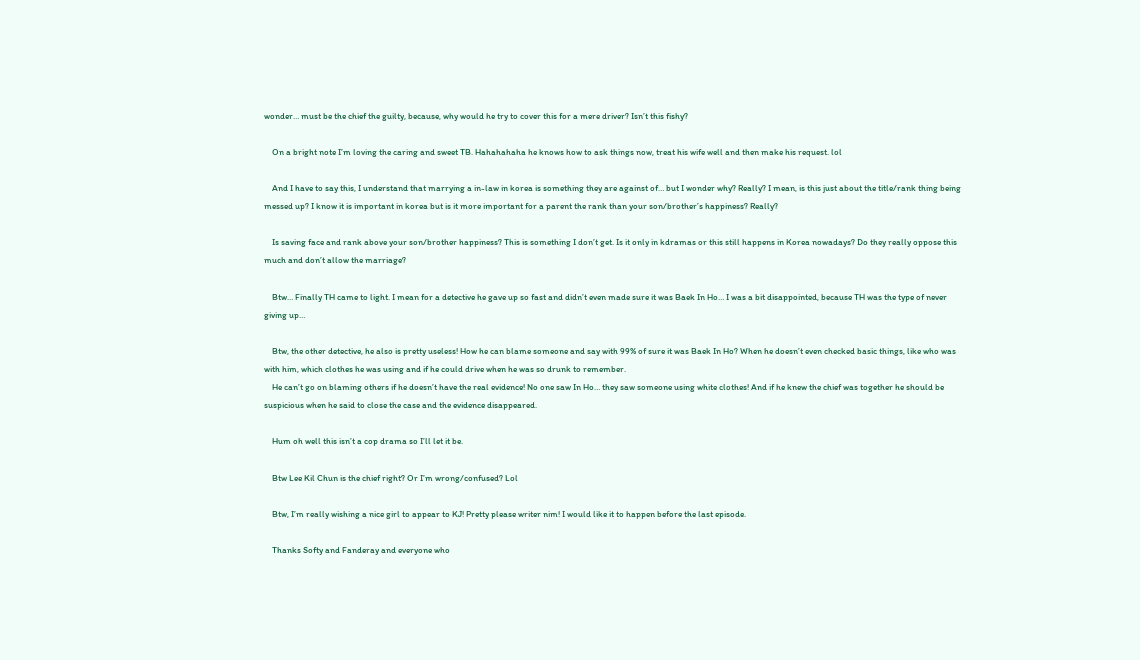wonder… must be the chief the guilty, because, why would he try to cover this for a mere driver? Isn’t this fishy?

    On a bright note I’m loving the caring and sweet TB. Hahahahaha he knows how to ask things now, treat his wife well and then make his request. lol

    And I have to say this, I understand that marrying a in-law in korea is something they are against of… but I wonder why? Really? I mean, is this just about the title/rank thing being messed up? I know it is important in korea but is it more important for a parent the rank than your son/brother’s happiness? Really?

    Is saving face and rank above your son/brother happiness? This is something I don’t get. Is it only in kdramas or this still happens in Korea nowadays? Do they really oppose this much and don’t allow the marriage?

    Btw… Finally TH came to light. I mean for a detective he gave up so fast and didn’t even made sure it was Baek In Ho… I was a bit disappointed, because TH was the type of never giving up…

    Btw, the other detective, he also is pretty useless! How he can blame someone and say with 99% of sure it was Baek In Ho? When he doesn’t even checked basic things, like who was with him, which clothes he was using and if he could drive when he was so drunk to remember.
    He can’t go on blaming others if he doesn’t have the real evidence! No one saw In Ho… they saw someone using white clothes! And if he knew the chief was together he should be suspicious when he said to close the case and the evidence disappeared.

    Hum oh well this isn’t a cop drama so I’ll let it be.

    Btw Lee Kil Chun is the chief right? Or I’m wrong/confused? Lol

    Btw, I’m really wishing a nice girl to appear to KJ! Pretty please writer nim! I would like it to happen before the last episode.

    Thanks Softy and Fanderay and everyone who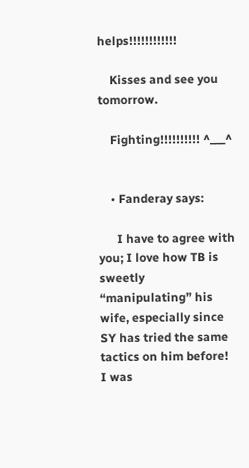helps!!!!!!!!!!!!

    Kisses and see you tomorrow.

    Fighting!!!!!!!!!! ^___^


    • Fanderay says:

      I have to agree with you; I love how TB is sweetly “manipulating” his wife, especially since SY has tried the same tactics on him before! I was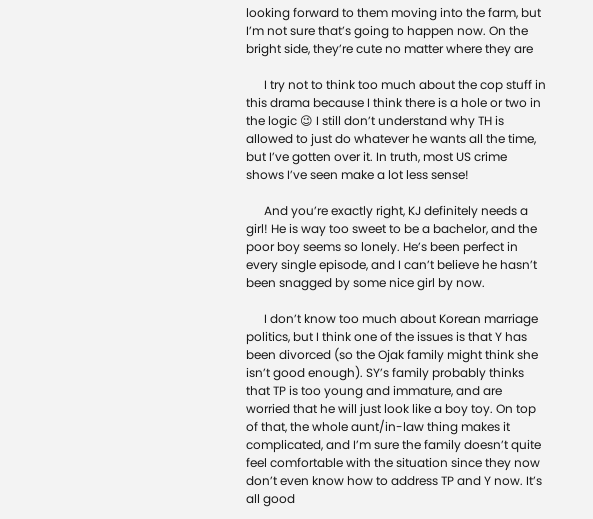looking forward to them moving into the farm, but I’m not sure that’s going to happen now. On the bright side, they’re cute no matter where they are

      I try not to think too much about the cop stuff in this drama because I think there is a hole or two in the logic 😉 I still don’t understand why TH is allowed to just do whatever he wants all the time, but I’ve gotten over it. In truth, most US crime shows I’ve seen make a lot less sense!

      And you’re exactly right, KJ definitely needs a girl! He is way too sweet to be a bachelor, and the poor boy seems so lonely. He’s been perfect in every single episode, and I can’t believe he hasn’t been snagged by some nice girl by now.

      I don’t know too much about Korean marriage politics, but I think one of the issues is that Y has been divorced (so the Ojak family might think she isn’t good enough). SY’s family probably thinks that TP is too young and immature, and are worried that he will just look like a boy toy. On top of that, the whole aunt/in-law thing makes it complicated, and I’m sure the family doesn’t quite feel comfortable with the situation since they now don’t even know how to address TP and Y now. It’s all good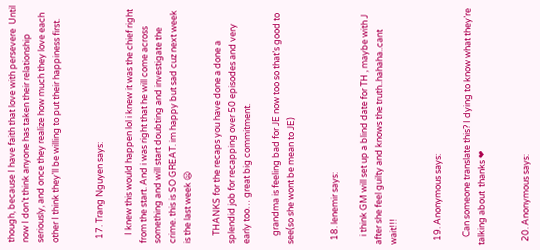though, because I have faith that love with persevere  Until now I don’t think anyone has taken their relationship seriously, and once they realize how much they love each other I think they’ll be willing to put their happiness first.


  17. Trang Nguyen says:

    I knew this would happen lol i knew it was the chief right from the start. And i was right that he will come across something and will start doubting and investigate the crime. this is SO GREAT. im happy but sad cuz next week is the last week 😦

    THANKS for the recaps you have done a done a splendid job for recapping over 50 episodes and very early too… great big commitment.

    grandma is feeling bad for JE now too so that’s good to see(so she wont be mean to JE)


  18. lenemir says:

    i think GM will set up a blind date for TH , maybe with J after she feel guilty and knows the truth..hahaha..cant wait!!!


  19. Anonymous says:

    Can someone translate this? I dying to know what they’re talking about  thanks ❤


  20. Anonymous says: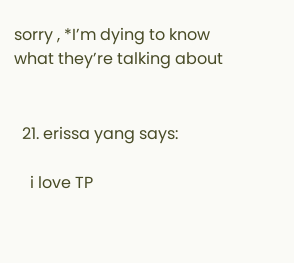sorry , *I’m dying to know what they’re talking about


  21. erissa yang says:

    i love TP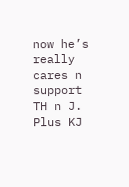now he’s really cares n support TH n J. Plus KJ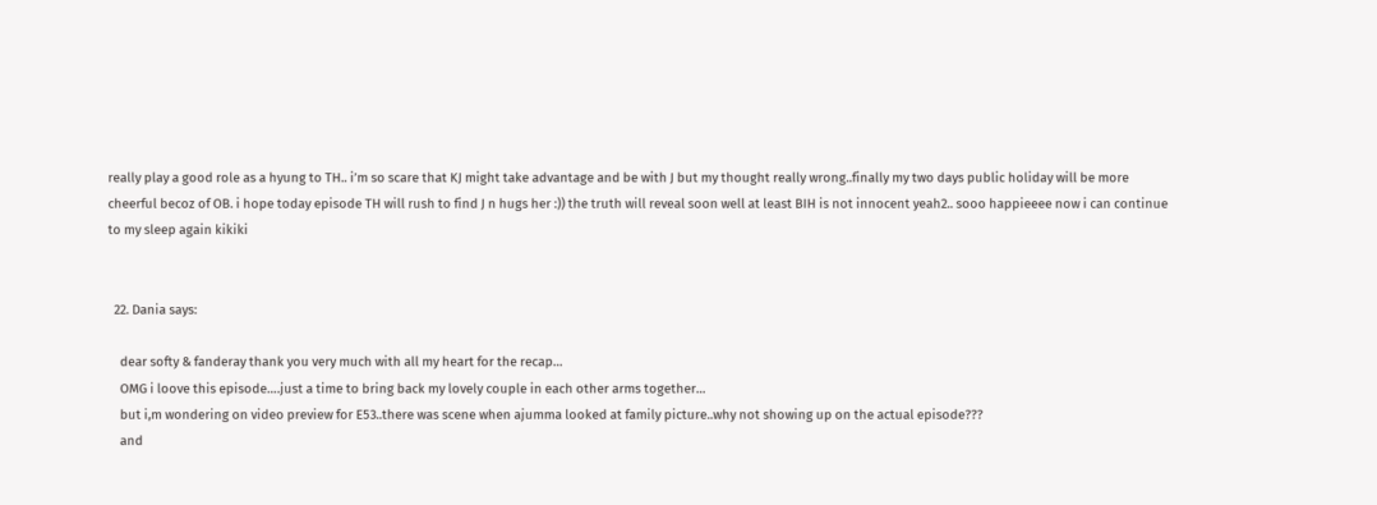really play a good role as a hyung to TH.. i’m so scare that KJ might take advantage and be with J but my thought really wrong..finally my two days public holiday will be more cheerful becoz of OB. i hope today episode TH will rush to find J n hugs her :)) the truth will reveal soon well at least BIH is not innocent yeah2.. sooo happieeee now i can continue to my sleep again kikiki


  22. Dania says:

    dear softy & fanderay thank you very much with all my heart for the recap…
    OMG i loove this episode….just a time to bring back my lovely couple in each other arms together…
    but i,m wondering on video preview for E53..there was scene when ajumma looked at family picture..why not showing up on the actual episode???
    and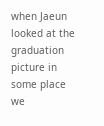when Jaeun looked at the graduation picture in some place we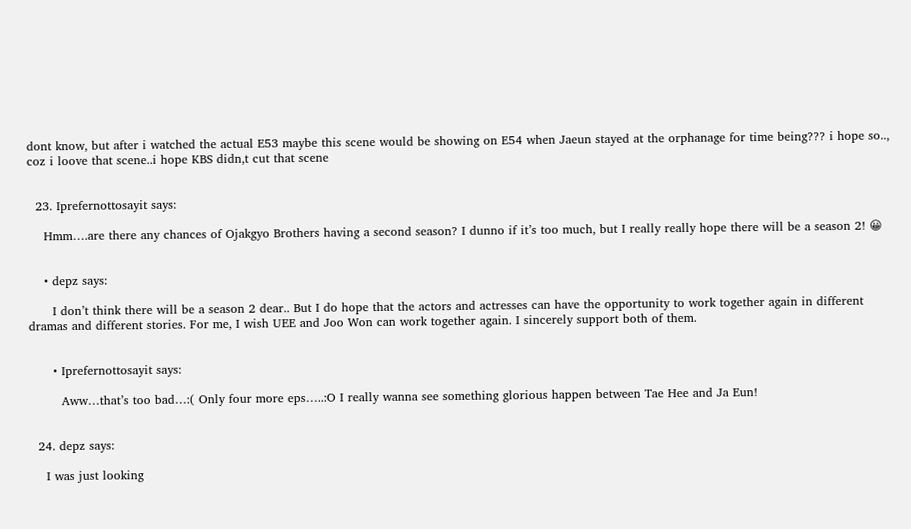dont know, but after i watched the actual E53 maybe this scene would be showing on E54 when Jaeun stayed at the orphanage for time being??? i hope so.., coz i loove that scene..i hope KBS didn,t cut that scene


  23. Iprefernottosayit says:

    Hmm….are there any chances of Ojakgyo Brothers having a second season? I dunno if it’s too much, but I really really hope there will be a season 2! 😀


    • depz says:

      I don’t think there will be a season 2 dear.. But I do hope that the actors and actresses can have the opportunity to work together again in different dramas and different stories. For me, I wish UEE and Joo Won can work together again. I sincerely support both of them.


      • Iprefernottosayit says:

        Aww…that’s too bad…:( Only four more eps…..:O I really wanna see something glorious happen between Tae Hee and Ja Eun!


  24. depz says:

    I was just looking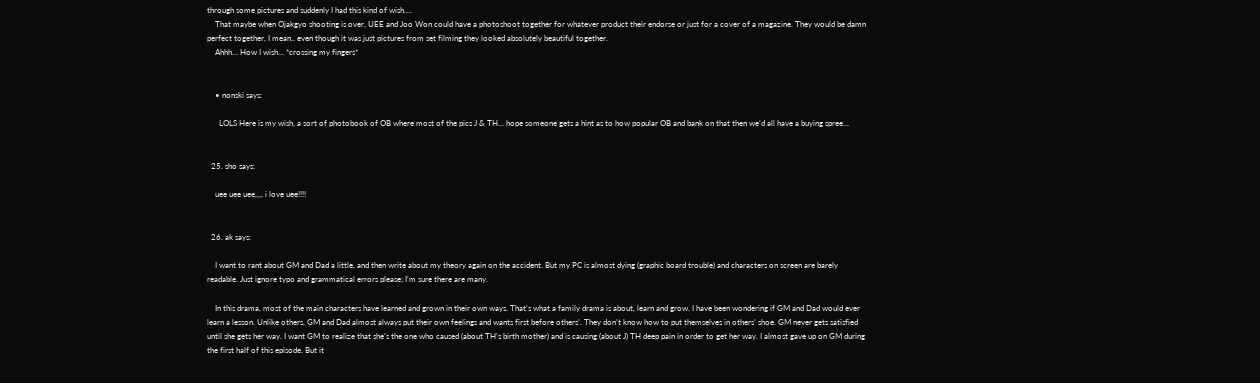through some pictures and suddenly I had this kind of wish….
    That maybe when Ojakgyo shooting is over, UEE and Joo Won could have a photoshoot together for whatever product their endorse or just for a cover of a magazine. They would be damn perfect together, I mean.. even though it was just pictures from set filming they looked absolutely beautiful together.
    Ahhh… How I wish… *crossing my fingers*


    • nonski says:

      LOLS Here is my wish, a sort of photobook of OB where most of the pics J & TH… hope someone gets a hint as to how popular OB and bank on that then we’d all have a buying spree…


  25. sho says:

    uee uee uee,,,, i love uee!!!!


  26. ak says:

    I want to rant about GM and Dad a little, and then write about my theory again on the accident. But my PC is almost dying (graphic board trouble) and characters on screen are barely readable. Just ignore typo and grammatical errors please; I’m sure there are many.

    In this drama, most of the main characters have learned and grown in their own ways. That’s what a family drama is about, learn and grow. I have been wondering if GM and Dad would ever learn a lesson. Unlike others, GM and Dad almost always put their own feelings and wants first before others’. They don’t know how to put themselves in others’ shoe. GM never gets satisfied until she gets her way. I want GM to realize that she’s the one who caused (about TH’s birth mother) and is causing (about J) TH deep pain in order to get her way. I almost gave up on GM during the first half of this episode. But it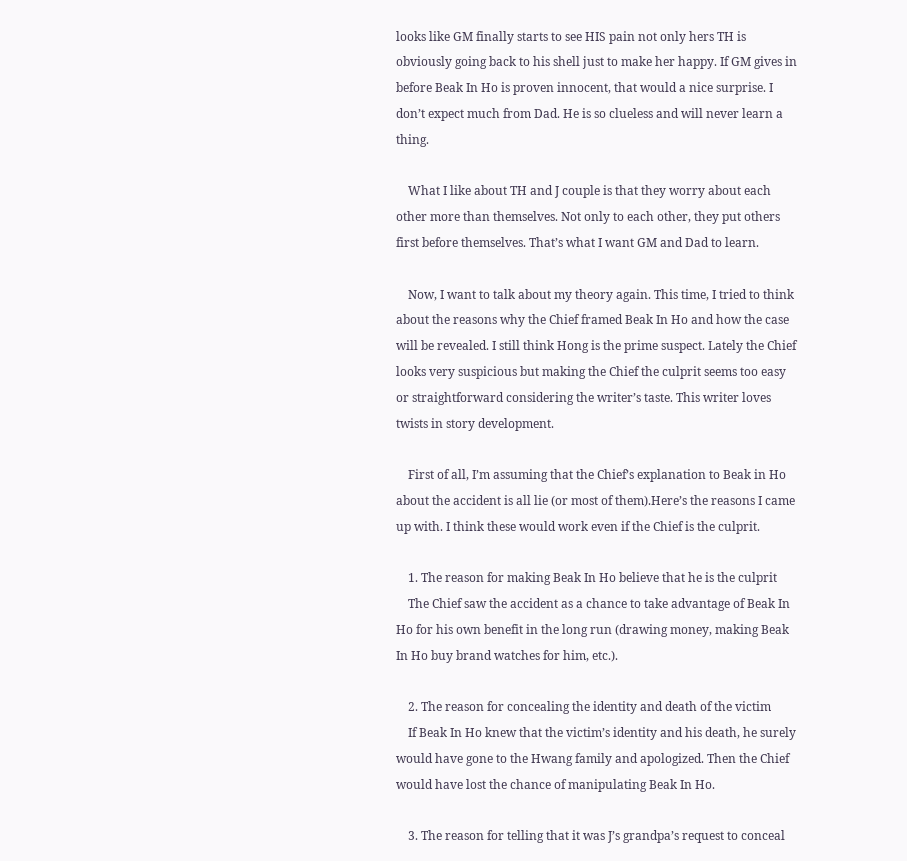looks like GM finally starts to see HIS pain not only hers TH is obviously going back to his shell just to make her happy. If GM gives in before Beak In Ho is proven innocent, that would a nice surprise. I don’t expect much from Dad. He is so clueless and will never learn a thing.

    What I like about TH and J couple is that they worry about each other more than themselves. Not only to each other, they put others first before themselves. That’s what I want GM and Dad to learn.

    Now, I want to talk about my theory again. This time, I tried to think about the reasons why the Chief framed Beak In Ho and how the case will be revealed. I still think Hong is the prime suspect. Lately the Chief looks very suspicious but making the Chief the culprit seems too easy or straightforward considering the writer’s taste. This writer loves twists in story development.

    First of all, I’m assuming that the Chief’s explanation to Beak in Ho about the accident is all lie (or most of them).Here’s the reasons I came up with. I think these would work even if the Chief is the culprit.

    1. The reason for making Beak In Ho believe that he is the culprit
    The Chief saw the accident as a chance to take advantage of Beak In Ho for his own benefit in the long run (drawing money, making Beak In Ho buy brand watches for him, etc.).

    2. The reason for concealing the identity and death of the victim
    If Beak In Ho knew that the victim’s identity and his death, he surely would have gone to the Hwang family and apologized. Then the Chief would have lost the chance of manipulating Beak In Ho.

    3. The reason for telling that it was J’s grandpa’s request to conceal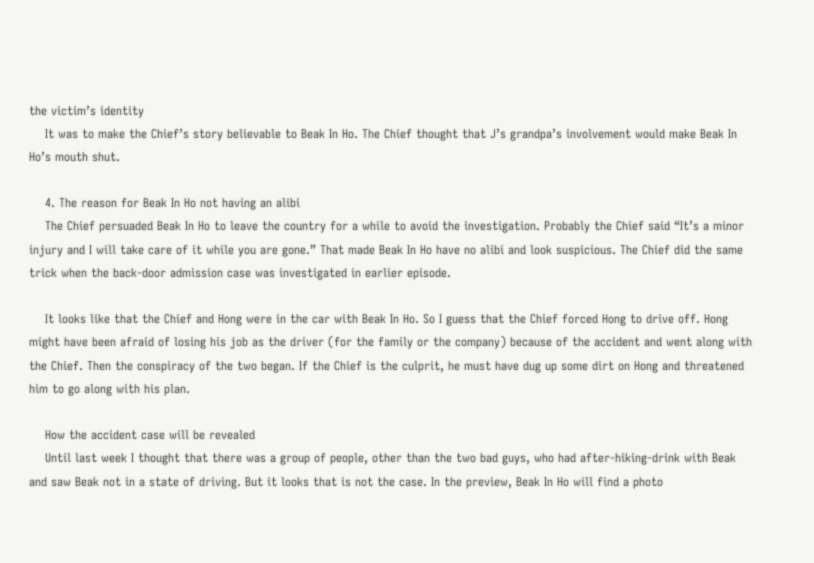the victim’s identity
    It was to make the Chief’s story believable to Beak In Ho. The Chief thought that J’s grandpa’s involvement would make Beak In Ho’s mouth shut.

    4. The reason for Beak In Ho not having an alibi
    The Chief persuaded Beak In Ho to leave the country for a while to avoid the investigation. Probably the Chief said “It’s a minor injury and I will take care of it while you are gone.” That made Beak In Ho have no alibi and look suspicious. The Chief did the same trick when the back-door admission case was investigated in earlier episode.

    It looks like that the Chief and Hong were in the car with Beak In Ho. So I guess that the Chief forced Hong to drive off. Hong might have been afraid of losing his job as the driver (for the family or the company) because of the accident and went along with the Chief. Then the conspiracy of the two began. If the Chief is the culprit, he must have dug up some dirt on Hong and threatened him to go along with his plan.

    How the accident case will be revealed
    Until last week I thought that there was a group of people, other than the two bad guys, who had after-hiking-drink with Beak and saw Beak not in a state of driving. But it looks that is not the case. In the preview, Beak In Ho will find a photo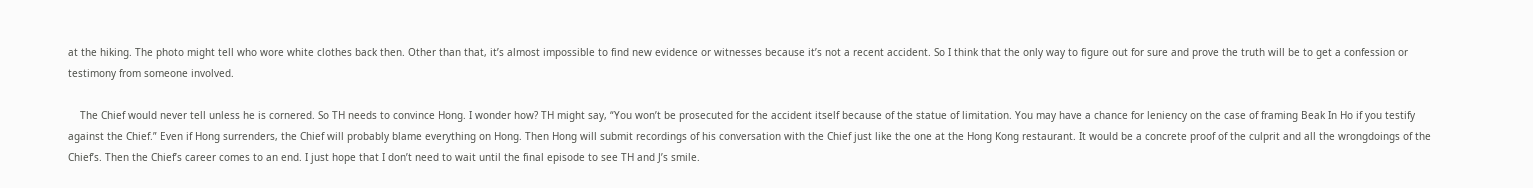at the hiking. The photo might tell who wore white clothes back then. Other than that, it’s almost impossible to find new evidence or witnesses because it’s not a recent accident. So I think that the only way to figure out for sure and prove the truth will be to get a confession or testimony from someone involved.

    The Chief would never tell unless he is cornered. So TH needs to convince Hong. I wonder how? TH might say, “You won’t be prosecuted for the accident itself because of the statue of limitation. You may have a chance for leniency on the case of framing Beak In Ho if you testify against the Chief.” Even if Hong surrenders, the Chief will probably blame everything on Hong. Then Hong will submit recordings of his conversation with the Chief just like the one at the Hong Kong restaurant. It would be a concrete proof of the culprit and all the wrongdoings of the Chief’s. Then the Chief’s career comes to an end. I just hope that I don’t need to wait until the final episode to see TH and J’s smile.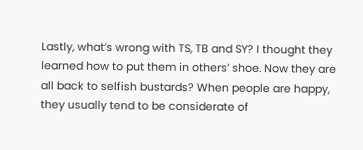Lastly, what’s wrong with TS, TB and SY? I thought they learned how to put them in others’ shoe. Now they are all back to selfish bustards? When people are happy, they usually tend to be considerate of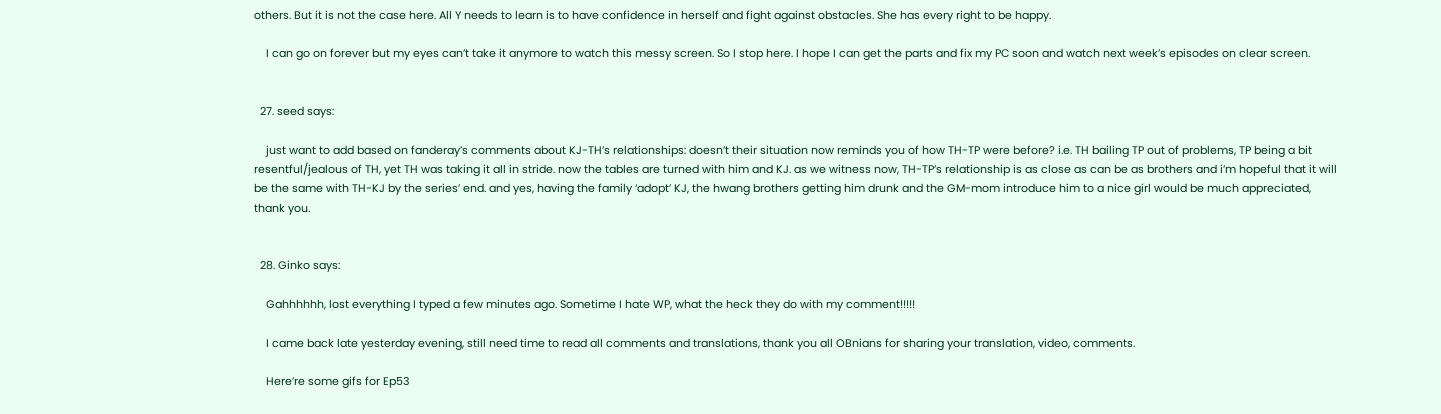others. But it is not the case here. All Y needs to learn is to have confidence in herself and fight against obstacles. She has every right to be happy.

    I can go on forever but my eyes can’t take it anymore to watch this messy screen. So I stop here. I hope I can get the parts and fix my PC soon and watch next week’s episodes on clear screen.


  27. seed says:

    just want to add based on fanderay’s comments about KJ-TH’s relationships: doesn’t their situation now reminds you of how TH-TP were before? i.e. TH bailing TP out of problems, TP being a bit resentful/jealous of TH, yet TH was taking it all in stride. now the tables are turned with him and KJ. as we witness now, TH-TP’s relationship is as close as can be as brothers and i’m hopeful that it will be the same with TH-KJ by the series’ end. and yes, having the family ‘adopt’ KJ, the hwang brothers getting him drunk and the GM-mom introduce him to a nice girl would be much appreciated, thank you.


  28. Ginko says:

    Gahhhhhh, lost everything I typed a few minutes ago. Sometime I hate WP, what the heck they do with my comment!!!!!

    I came back late yesterday evening, still need time to read all comments and translations, thank you all OBnians for sharing your translation, video, comments.

    Here’re some gifs for Ep53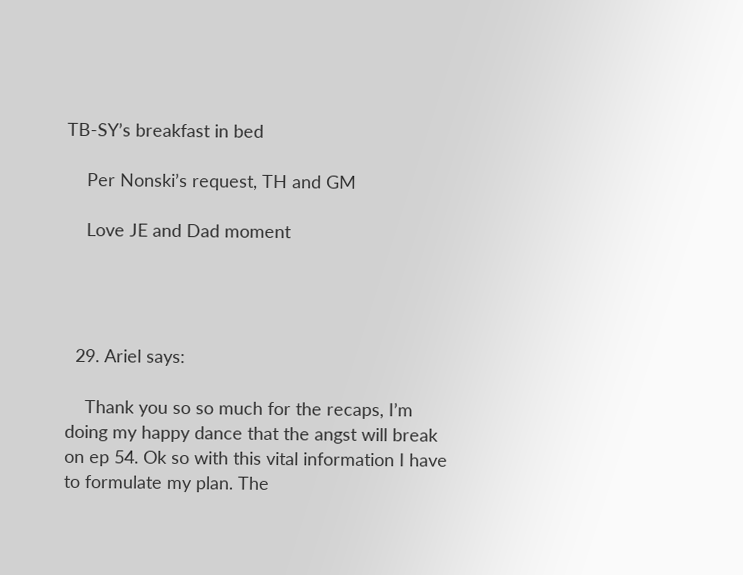TB-SY’s breakfast in bed

    Per Nonski’s request, TH and GM

    Love JE and Dad moment




  29. Ariel says:

    Thank you so so much for the recaps, I’m doing my happy dance that the angst will break on ep 54. Ok so with this vital information I have to formulate my plan. The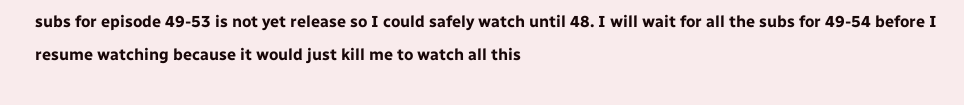subs for episode 49-53 is not yet release so I could safely watch until 48. I will wait for all the subs for 49-54 before I resume watching because it would just kill me to watch all this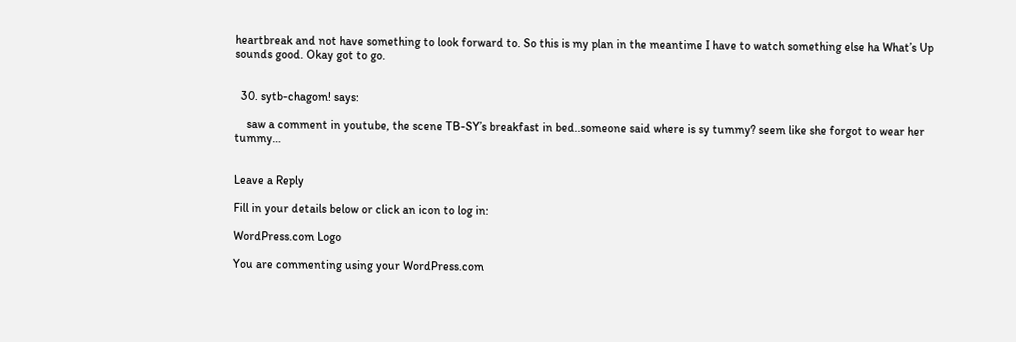heartbreak and not have something to look forward to. So this is my plan in the meantime I have to watch something else ha What’s Up sounds good. Okay got to go.


  30. sytb-chagom! says:

    saw a comment in youtube, the scene TB-SY’s breakfast in bed..someone said where is sy tummy? seem like she forgot to wear her tummy…


Leave a Reply

Fill in your details below or click an icon to log in:

WordPress.com Logo

You are commenting using your WordPress.com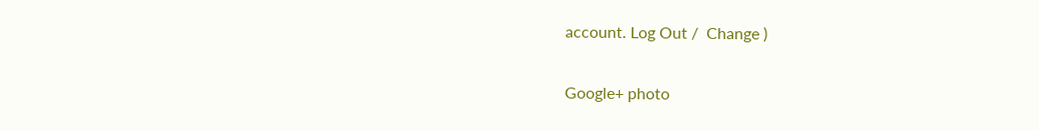account. Log Out /  Change )

Google+ photo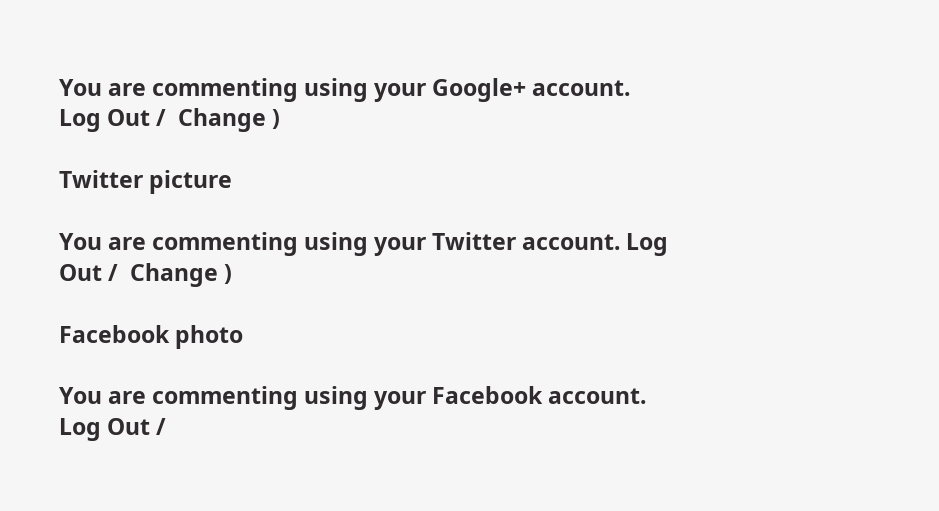You are commenting using your Google+ account. Log Out /  Change )

Twitter picture

You are commenting using your Twitter account. Log Out /  Change )

Facebook photo

You are commenting using your Facebook account. Log Out /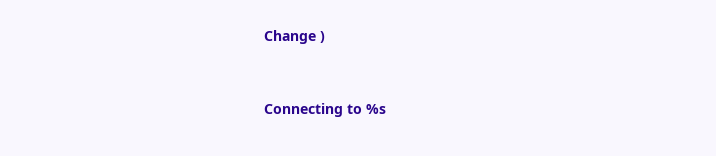Change )


Connecting to %s